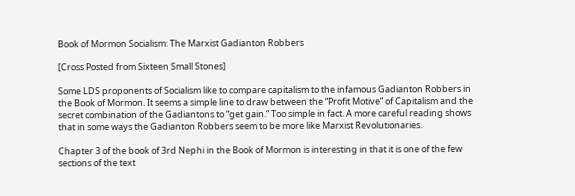Book of Mormon Socialism: The Marxist Gadianton Robbers

[Cross Posted from Sixteen Small Stones]

Some LDS proponents of Socialism like to compare capitalism to the infamous Gadianton Robbers in the Book of Mormon. It seems a simple line to draw between the “Profit Motive” of Capitalism and the secret combination of the Gadiantons to “get gain.” Too simple in fact. A more careful reading shows that in some ways the Gadianton Robbers seem to be more like Marxist Revolutionaries.

Chapter 3 of the book of 3rd Nephi in the Book of Mormon is interesting in that it is one of the few sections of the text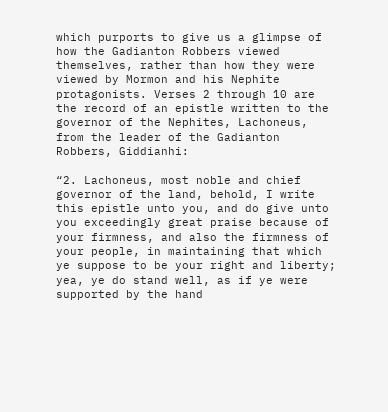which purports to give us a glimpse of how the Gadianton Robbers viewed themselves, rather than how they were viewed by Mormon and his Nephite protagonists. Verses 2 through 10 are the record of an epistle written to the governor of the Nephites, Lachoneus, from the leader of the Gadianton Robbers, Giddianhi:

“2. Lachoneus, most noble and chief governor of the land, behold, I write this epistle unto you, and do give unto you exceedingly great praise because of your firmness, and also the firmness of your people, in maintaining that which ye suppose to be your right and liberty; yea, ye do stand well, as if ye were supported by the hand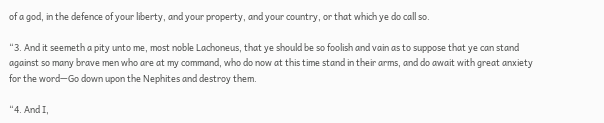of a god, in the defence of your liberty, and your property, and your country, or that which ye do call so.

“3. And it seemeth a pity unto me, most noble Lachoneus, that ye should be so foolish and vain as to suppose that ye can stand against so many brave men who are at my command, who do now at this time stand in their arms, and do await with great anxiety for the word—Go down upon the Nephites and destroy them.

“4. And I,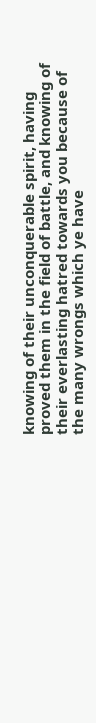knowing of their unconquerable spirit, having proved them in the field of battle, and knowing of their everlasting hatred towards you because of the many wrongs which ye have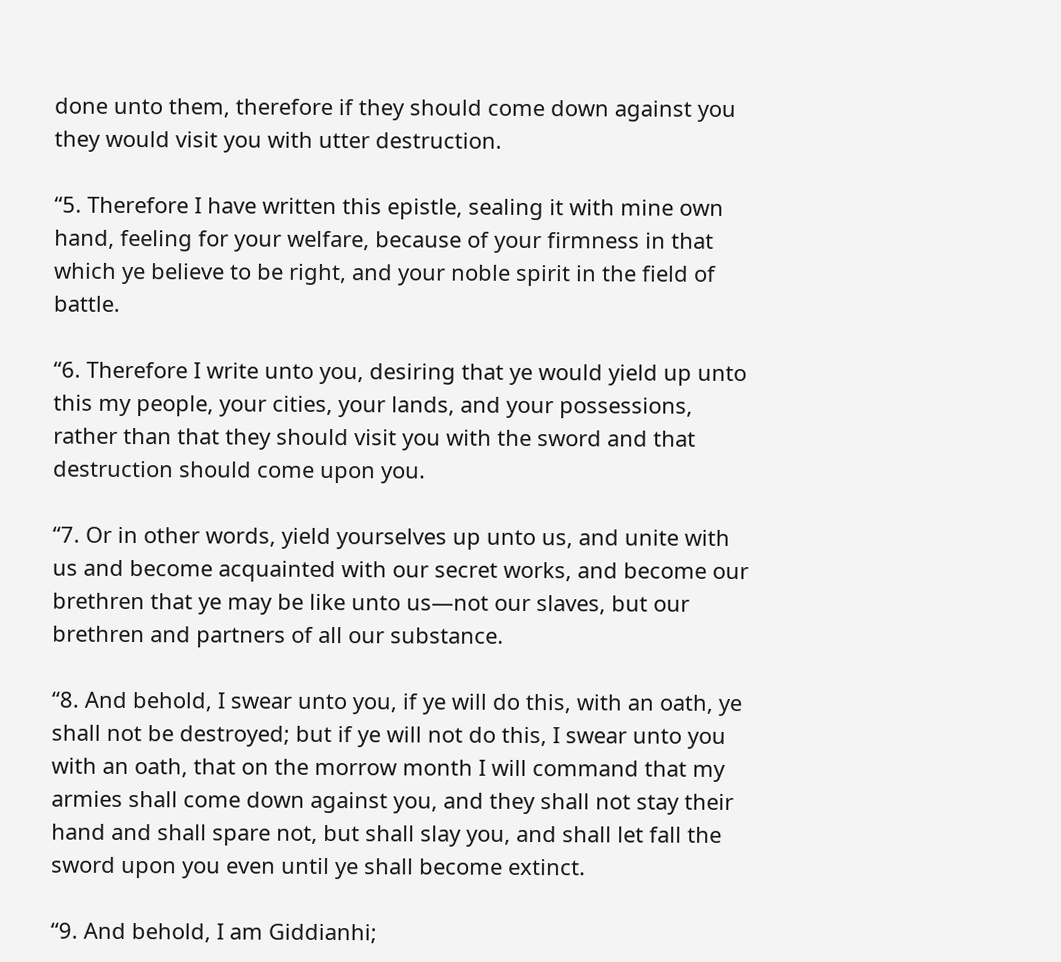done unto them, therefore if they should come down against you they would visit you with utter destruction.

“5. Therefore I have written this epistle, sealing it with mine own hand, feeling for your welfare, because of your firmness in that which ye believe to be right, and your noble spirit in the field of battle.

“6. Therefore I write unto you, desiring that ye would yield up unto this my people, your cities, your lands, and your possessions, rather than that they should visit you with the sword and that destruction should come upon you.

“7. Or in other words, yield yourselves up unto us, and unite with us and become acquainted with our secret works, and become our brethren that ye may be like unto us—not our slaves, but our brethren and partners of all our substance.

“8. And behold, I swear unto you, if ye will do this, with an oath, ye shall not be destroyed; but if ye will not do this, I swear unto you with an oath, that on the morrow month I will command that my armies shall come down against you, and they shall not stay their hand and shall spare not, but shall slay you, and shall let fall the sword upon you even until ye shall become extinct.

“9. And behold, I am Giddianhi;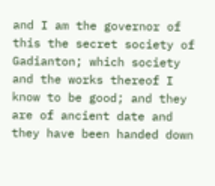and I am the governor of this the secret society of Gadianton; which society and the works thereof I know to be good; and they are of ancient date and they have been handed down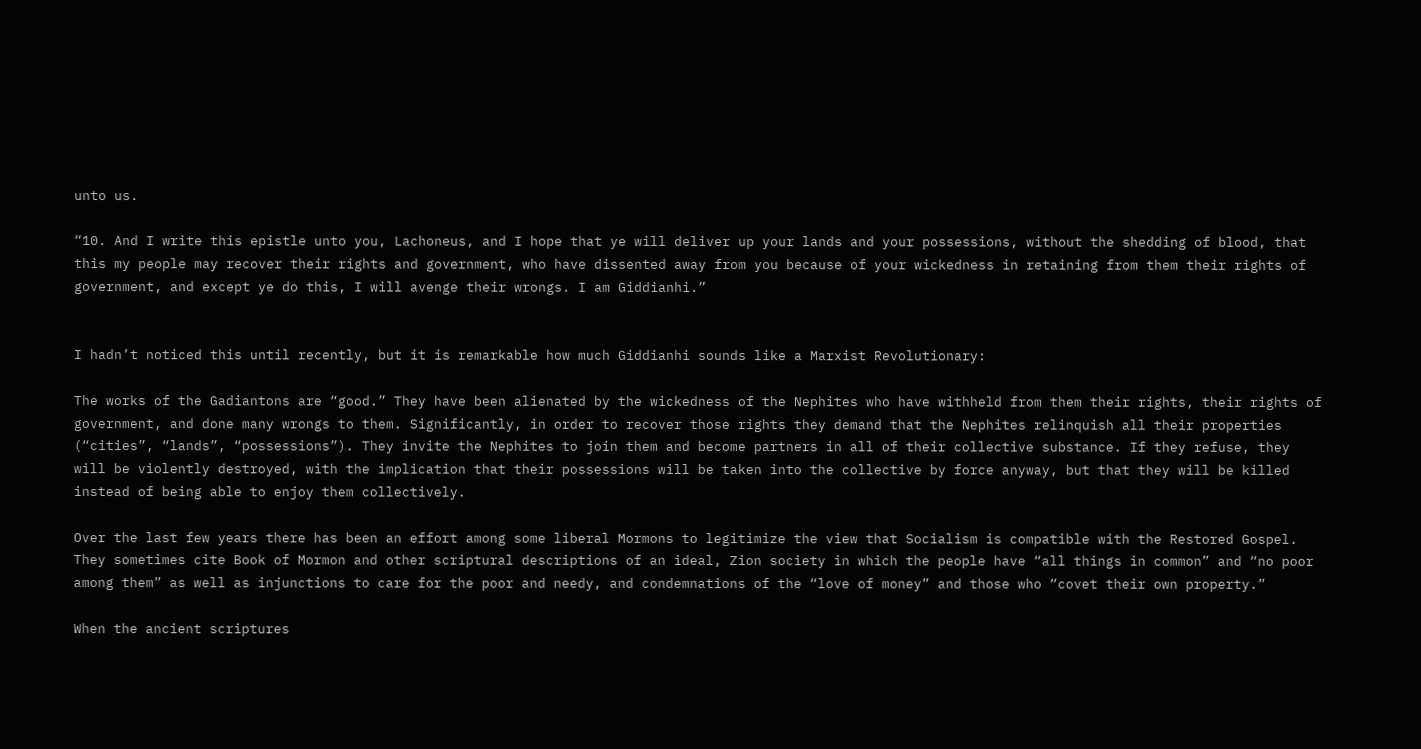unto us.

“10. And I write this epistle unto you, Lachoneus, and I hope that ye will deliver up your lands and your possessions, without the shedding of blood, that this my people may recover their rights and government, who have dissented away from you because of your wickedness in retaining from them their rights of government, and except ye do this, I will avenge their wrongs. I am Giddianhi.”


I hadn’t noticed this until recently, but it is remarkable how much Giddianhi sounds like a Marxist Revolutionary:

The works of the Gadiantons are “good.” They have been alienated by the wickedness of the Nephites who have withheld from them their rights, their rights of government, and done many wrongs to them. Significantly, in order to recover those rights they demand that the Nephites relinquish all their properties (“cities”, “lands”, “possessions”). They invite the Nephites to join them and become partners in all of their collective substance. If they refuse, they will be violently destroyed, with the implication that their possessions will be taken into the collective by force anyway, but that they will be killed instead of being able to enjoy them collectively.

Over the last few years there has been an effort among some liberal Mormons to legitimize the view that Socialism is compatible with the Restored Gospel. They sometimes cite Book of Mormon and other scriptural descriptions of an ideal, Zion society in which the people have “all things in common” and “no poor among them” as well as injunctions to care for the poor and needy, and condemnations of the “love of money” and those who “covet their own property.”

When the ancient scriptures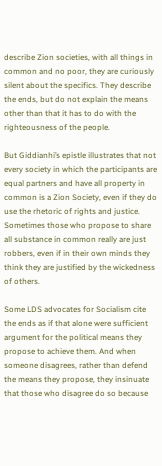describe Zion societies, with all things in common and no poor, they are curiously silent about the specifics. They describe the ends, but do not explain the means other than that it has to do with the righteousness of the people.

But Giddianhi’s epistle illustrates that not every society in which the participants are equal partners and have all property in common is a Zion Society, even if they do use the rhetoric of rights and justice. Sometimes those who propose to share all substance in common really are just robbers, even if in their own minds they think they are justified by the wickedness of others.

Some LDS advocates for Socialism cite the ends as if that alone were sufficient argument for the political means they propose to achieve them. And when someone disagrees, rather than defend the means they propose, they insinuate that those who disagree do so because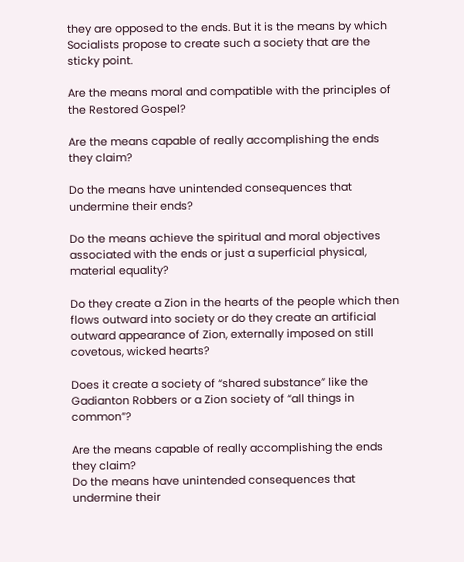they are opposed to the ends. But it is the means by which Socialists propose to create such a society that are the sticky point.

Are the means moral and compatible with the principles of the Restored Gospel?

Are the means capable of really accomplishing the ends they claim?

Do the means have unintended consequences that undermine their ends?

Do the means achieve the spiritual and moral objectives associated with the ends or just a superficial physical, material equality?

Do they create a Zion in the hearts of the people which then flows outward into society or do they create an artificial outward appearance of Zion, externally imposed on still covetous, wicked hearts?

Does it create a society of “shared substance” like the Gadianton Robbers or a Zion society of “all things in common”?

Are the means capable of really accomplishing the ends they claim?
Do the means have unintended consequences that undermine their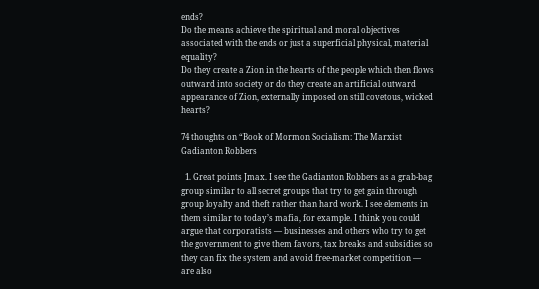ends?
Do the means achieve the spiritual and moral objectives associated with the ends or just a superficial physical, material equality?
Do they create a Zion in the hearts of the people which then flows outward into society or do they create an artificial outward appearance of Zion, externally imposed on still covetous, wicked hearts?

74 thoughts on “Book of Mormon Socialism: The Marxist Gadianton Robbers

  1. Great points Jmax. I see the Gadianton Robbers as a grab-bag group similar to all secret groups that try to get gain through group loyalty and theft rather than hard work. I see elements in them similar to today’s mafia, for example. I think you could argue that corporatists — businesses and others who try to get the government to give them favors, tax breaks and subsidies so they can fix the system and avoid free-market competition — are also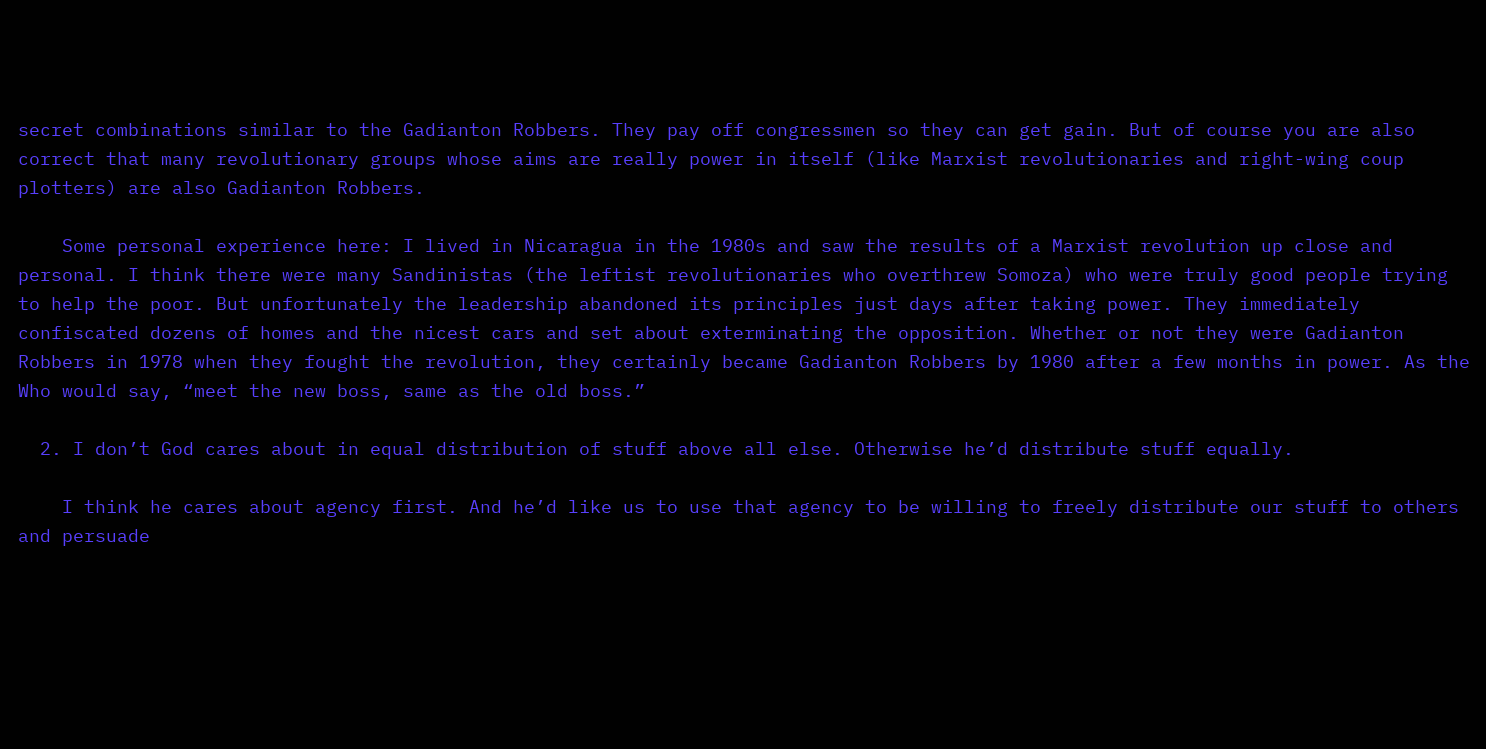secret combinations similar to the Gadianton Robbers. They pay off congressmen so they can get gain. But of course you are also correct that many revolutionary groups whose aims are really power in itself (like Marxist revolutionaries and right-wing coup plotters) are also Gadianton Robbers.

    Some personal experience here: I lived in Nicaragua in the 1980s and saw the results of a Marxist revolution up close and personal. I think there were many Sandinistas (the leftist revolutionaries who overthrew Somoza) who were truly good people trying to help the poor. But unfortunately the leadership abandoned its principles just days after taking power. They immediately confiscated dozens of homes and the nicest cars and set about exterminating the opposition. Whether or not they were Gadianton Robbers in 1978 when they fought the revolution, they certainly became Gadianton Robbers by 1980 after a few months in power. As the Who would say, “meet the new boss, same as the old boss.”

  2. I don’t God cares about in equal distribution of stuff above all else. Otherwise he’d distribute stuff equally.

    I think he cares about agency first. And he’d like us to use that agency to be willing to freely distribute our stuff to others and persuade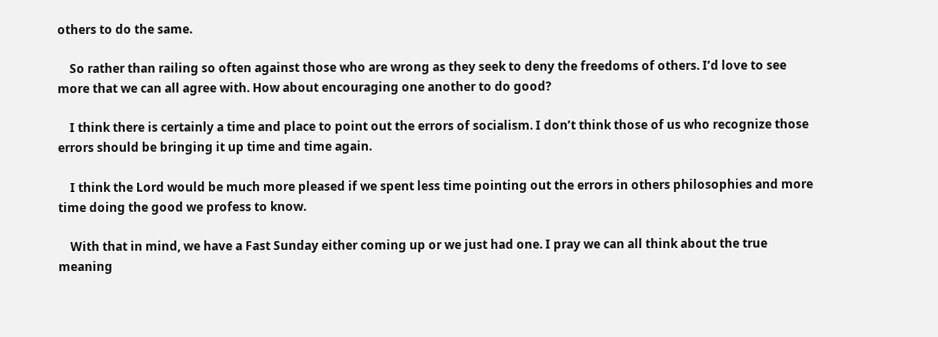others to do the same.

    So rather than railing so often against those who are wrong as they seek to deny the freedoms of others. I’d love to see more that we can all agree with. How about encouraging one another to do good?

    I think there is certainly a time and place to point out the errors of socialism. I don’t think those of us who recognize those errors should be bringing it up time and time again.

    I think the Lord would be much more pleased if we spent less time pointing out the errors in others philosophies and more time doing the good we profess to know.

    With that in mind, we have a Fast Sunday either coming up or we just had one. I pray we can all think about the true meaning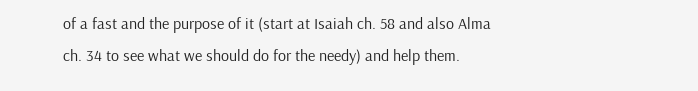of a fast and the purpose of it (start at Isaiah ch. 58 and also Alma ch. 34 to see what we should do for the needy) and help them.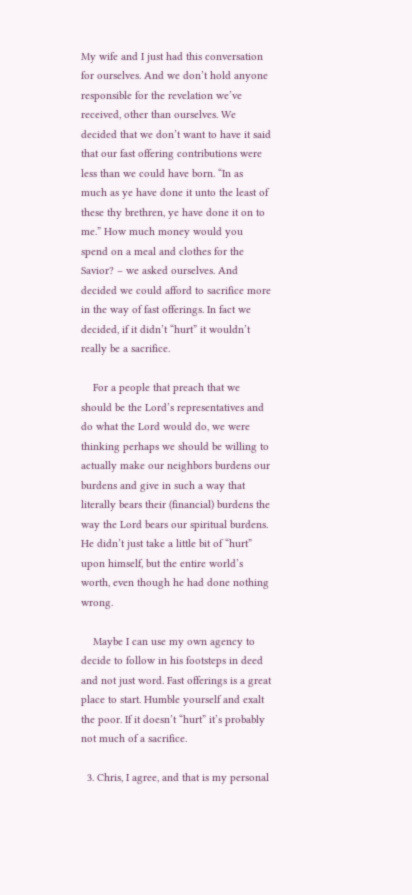My wife and I just had this conversation for ourselves. And we don’t hold anyone responsible for the revelation we’ve received, other than ourselves. We decided that we don’t want to have it said that our fast offering contributions were less than we could have born. “In as much as ye have done it unto the least of these thy brethren, ye have done it on to me.” How much money would you spend on a meal and clothes for the Savior? – we asked ourselves. And decided we could afford to sacrifice more in the way of fast offerings. In fact we decided, if it didn’t “hurt” it wouldn’t really be a sacrifice.

    For a people that preach that we should be the Lord’s representatives and do what the Lord would do, we were thinking perhaps we should be willing to actually make our neighbors burdens our burdens and give in such a way that literally bears their (financial) burdens the way the Lord bears our spiritual burdens. He didn’t just take a little bit of “hurt” upon himself, but the entire world’s worth, even though he had done nothing wrong.

    Maybe I can use my own agency to decide to follow in his footsteps in deed and not just word. Fast offerings is a great place to start. Humble yourself and exalt the poor. If it doesn’t “hurt” it’s probably not much of a sacrifice.

  3. Chris, I agree, and that is my personal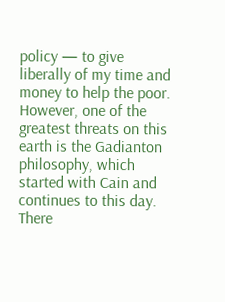policy — to give liberally of my time and money to help the poor. However, one of the greatest threats on this earth is the Gadianton philosophy, which started with Cain and continues to this day. There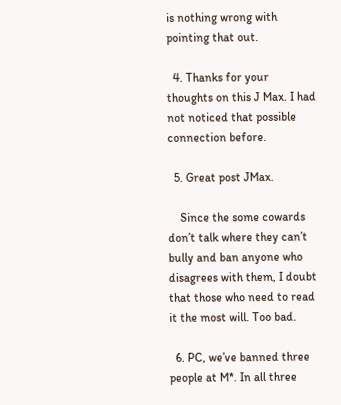is nothing wrong with pointing that out.

  4. Thanks for your thoughts on this J Max. I had not noticed that possible connection before.

  5. Great post JMax.

    Since the some cowards don’t talk where they can’t bully and ban anyone who disagrees with them, I doubt that those who need to read it the most will. Too bad.

  6. PC, we’ve banned three people at M*. In all three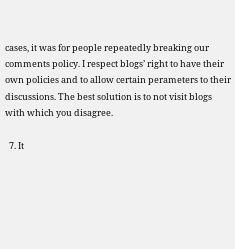cases, it was for people repeatedly breaking our comments policy. I respect blogs’ right to have their own policies and to allow certain perameters to their discussions. The best solution is to not visit blogs with which you disagree.

  7. It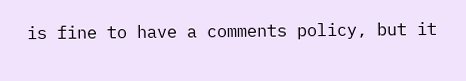is fine to have a comments policy, but it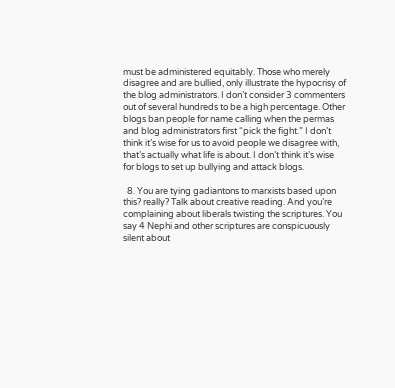must be administered equitably. Those who merely disagree and are bullied, only illustrate the hypocrisy of the blog administrators. I don’t consider 3 commenters out of several hundreds to be a high percentage. Other blogs ban people for name calling when the permas and blog administrators first “pick the fight.” I don’t think it’s wise for us to avoid people we disagree with, that’s actually what life is about. I don’t think it’s wise for blogs to set up bullying and attack blogs.

  8. You are tying gadiantons to marxists based upon this? really? Talk about creative reading. And you’re complaining about liberals twisting the scriptures. You say 4 Nephi and other scriptures are conspicuously silent about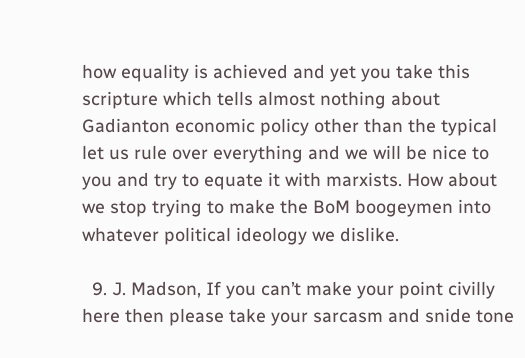how equality is achieved and yet you take this scripture which tells almost nothing about Gadianton economic policy other than the typical let us rule over everything and we will be nice to you and try to equate it with marxists. How about we stop trying to make the BoM boogeymen into whatever political ideology we dislike.

  9. J. Madson, If you can’t make your point civilly here then please take your sarcasm and snide tone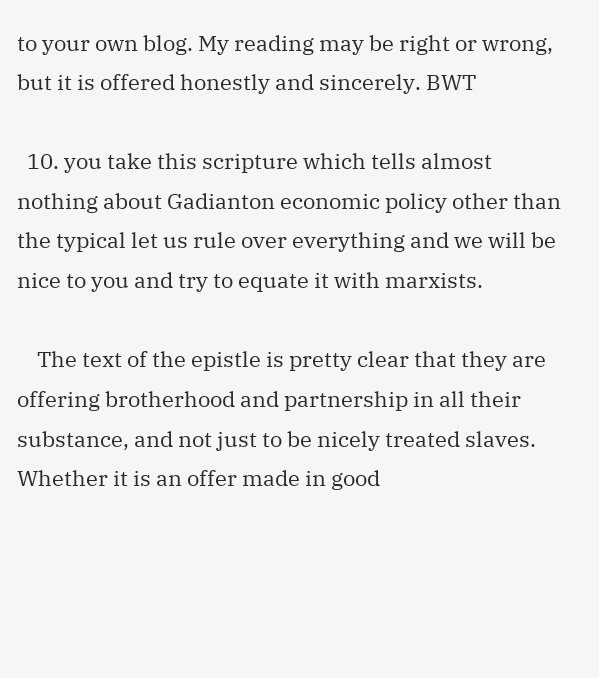to your own blog. My reading may be right or wrong, but it is offered honestly and sincerely. BWT

  10. you take this scripture which tells almost nothing about Gadianton economic policy other than the typical let us rule over everything and we will be nice to you and try to equate it with marxists.

    The text of the epistle is pretty clear that they are offering brotherhood and partnership in all their substance, and not just to be nicely treated slaves. Whether it is an offer made in good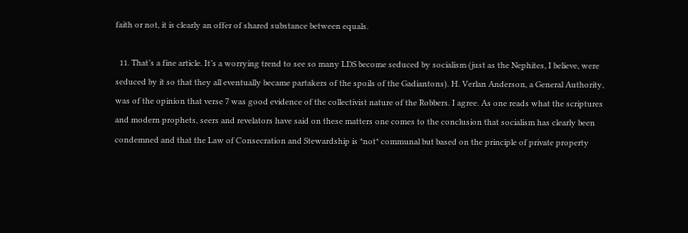faith or not, it is clearly an offer of shared substance between equals.

  11. That’s a fine article. It’s a worrying trend to see so many LDS become seduced by socialism (just as the Nephites, I believe, were seduced by it so that they all eventually became partakers of the spoils of the Gadiantons). H. Verlan Anderson, a General Authority, was of the opinion that verse 7 was good evidence of the collectivist nature of the Robbers. I agree. As one reads what the scriptures and modern prophets, seers and revelators have said on these matters one comes to the conclusion that socialism has clearly been condemned and that the Law of Consecration and Stewardship is *not* communal but based on the principle of private property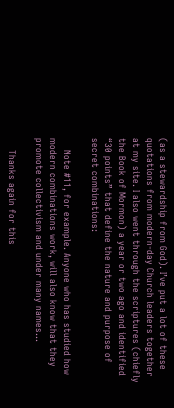(as a stewardship from God). I’ve put a lot of these quotations from modern-day Church leaders together at my site. I also went through the scriptures (chiefly the Book of Mormon) a year or two ago and identified “30 points” that define the nature and purpose of secret combinations:

    Note #11, for example. Anyone who has studied how modern combinations work, will also know that they promote collectivism and under many names…

    Thanks again for this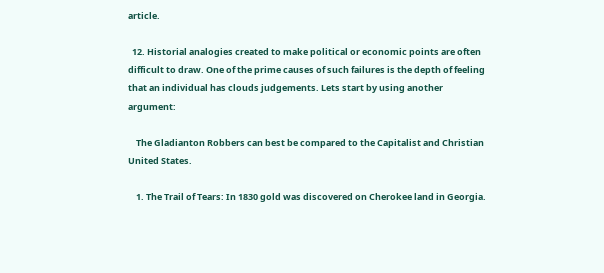article.

  12. Historial analogies created to make political or economic points are often difficult to draw. One of the prime causes of such failures is the depth of feeling that an individual has clouds judgements. Lets start by using another argument:

    The Gladianton Robbers can best be compared to the Capitalist and Christian United States.

    1. The Trail of Tears: In 1830 gold was discovered on Cherokee land in Georgia.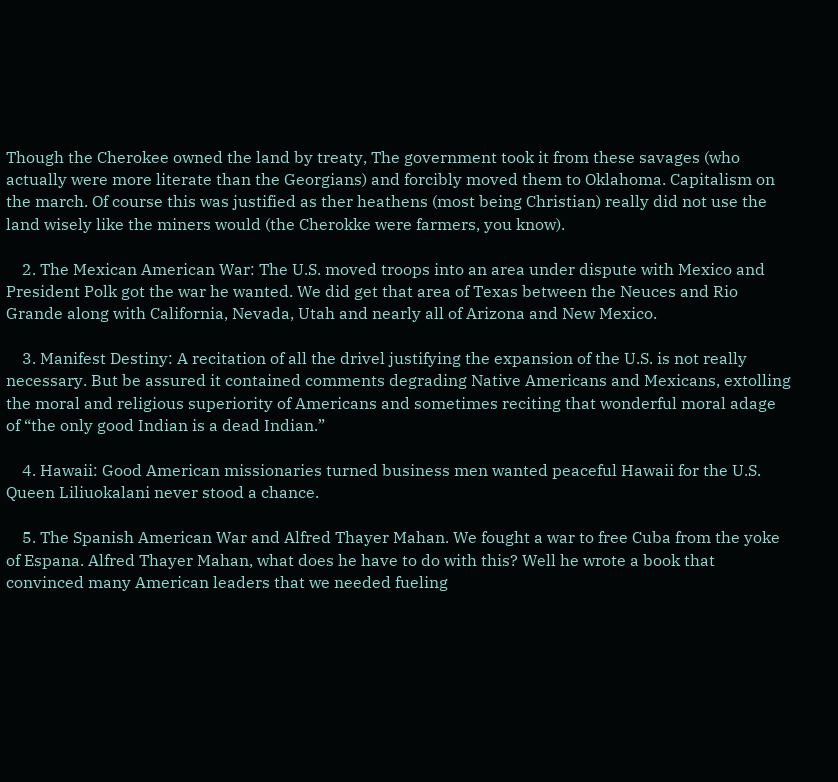Though the Cherokee owned the land by treaty, The government took it from these savages (who actually were more literate than the Georgians) and forcibly moved them to Oklahoma. Capitalism on the march. Of course this was justified as ther heathens (most being Christian) really did not use the land wisely like the miners would (the Cherokke were farmers, you know).

    2. The Mexican American War: The U.S. moved troops into an area under dispute with Mexico and President Polk got the war he wanted. We did get that area of Texas between the Neuces and Rio Grande along with California, Nevada, Utah and nearly all of Arizona and New Mexico.

    3. Manifest Destiny: A recitation of all the drivel justifying the expansion of the U.S. is not really necessary. But be assured it contained comments degrading Native Americans and Mexicans, extolling the moral and religious superiority of Americans and sometimes reciting that wonderful moral adage of “the only good Indian is a dead Indian.”

    4. Hawaii: Good American missionaries turned business men wanted peaceful Hawaii for the U.S. Queen Liliuokalani never stood a chance.

    5. The Spanish American War and Alfred Thayer Mahan. We fought a war to free Cuba from the yoke of Espana. Alfred Thayer Mahan, what does he have to do with this? Well he wrote a book that convinced many American leaders that we needed fueling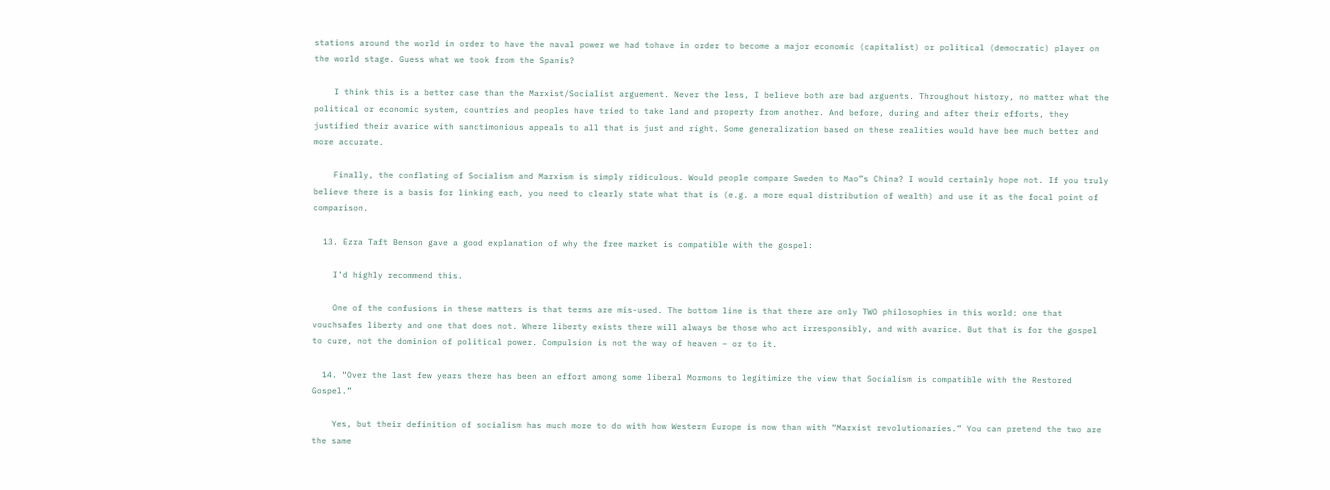stations around the world in order to have the naval power we had tohave in order to become a major economic (capitalist) or political (democratic) player on the world stage. Guess what we took from the Spanis?

    I think this is a better case than the Marxist/Socialist arguement. Never the less, I believe both are bad arguents. Throughout history, no matter what the political or economic system, countries and peoples have tried to take land and property from another. And before, during and after their efforts, they justified their avarice with sanctimonious appeals to all that is just and right. Some generalization based on these realities would have bee much better and more accurate.

    Finally, the conflating of Socialism and Marxism is simply ridiculous. Would people compare Sweden to Mao”s China? I would certainly hope not. If you truly believe there is a basis for linking each, you need to clearly state what that is (e.g. a more equal distribution of wealth) and use it as the focal point of comparison.

  13. Ezra Taft Benson gave a good explanation of why the free market is compatible with the gospel:

    I’d highly recommend this.

    One of the confusions in these matters is that terms are mis-used. The bottom line is that there are only TWO philosophies in this world: one that vouchsafes liberty and one that does not. Where liberty exists there will always be those who act irresponsibly, and with avarice. But that is for the gospel to cure, not the dominion of political power. Compulsion is not the way of heaven – or to it.

  14. “Over the last few years there has been an effort among some liberal Mormons to legitimize the view that Socialism is compatible with the Restored Gospel.”

    Yes, but their definition of socialism has much more to do with how Western Europe is now than with “Marxist revolutionaries.” You can pretend the two are the same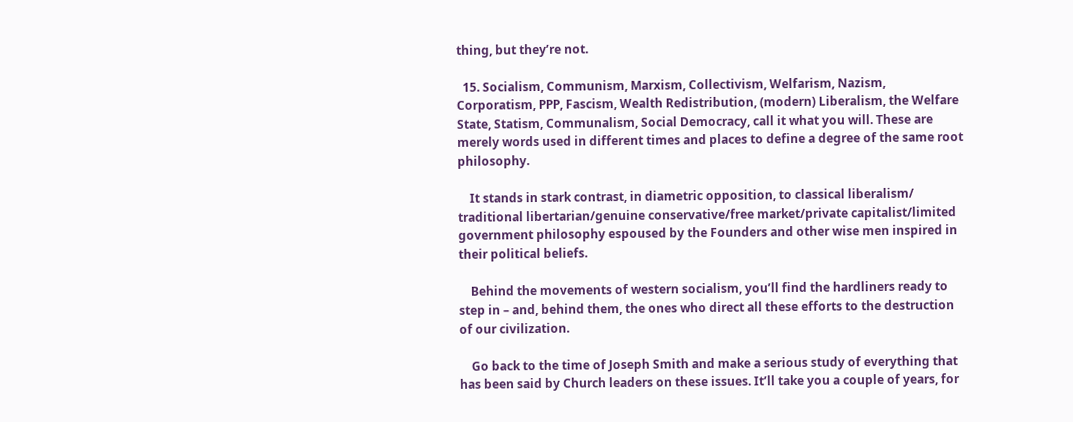thing, but they’re not.

  15. Socialism, Communism, Marxism, Collectivism, Welfarism, Nazism, Corporatism, PPP, Fascism, Wealth Redistribution, (modern) Liberalism, the Welfare State, Statism, Communalism, Social Democracy, call it what you will. These are merely words used in different times and places to define a degree of the same root philosophy.

    It stands in stark contrast, in diametric opposition, to classical liberalism/ traditional libertarian/genuine conservative/free market/private capitalist/limited government philosophy espoused by the Founders and other wise men inspired in their political beliefs.

    Behind the movements of western socialism, you’ll find the hardliners ready to step in – and, behind them, the ones who direct all these efforts to the destruction of our civilization.

    Go back to the time of Joseph Smith and make a serious study of everything that has been said by Church leaders on these issues. It’ll take you a couple of years, for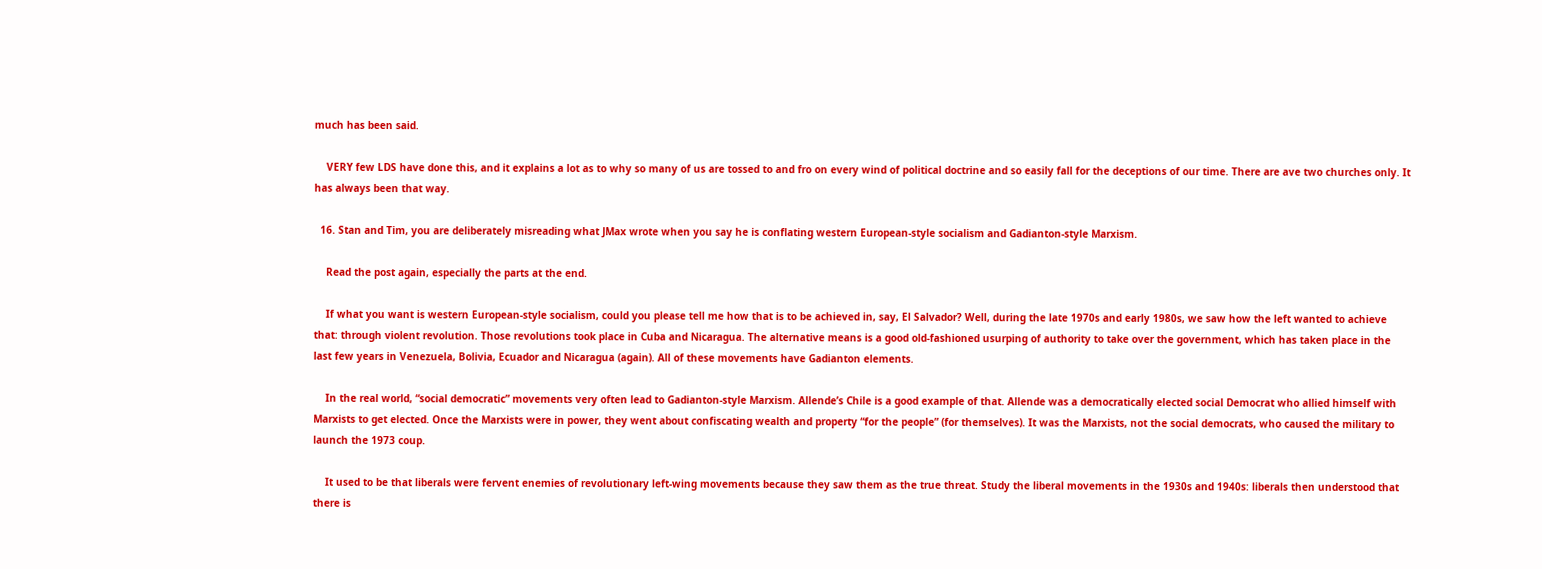much has been said.

    VERY few LDS have done this, and it explains a lot as to why so many of us are tossed to and fro on every wind of political doctrine and so easily fall for the deceptions of our time. There are ave two churches only. It has always been that way.

  16. Stan and Tim, you are deliberately misreading what JMax wrote when you say he is conflating western European-style socialism and Gadianton-style Marxism.

    Read the post again, especially the parts at the end.

    If what you want is western European-style socialism, could you please tell me how that is to be achieved in, say, El Salvador? Well, during the late 1970s and early 1980s, we saw how the left wanted to achieve that: through violent revolution. Those revolutions took place in Cuba and Nicaragua. The alternative means is a good old-fashioned usurping of authority to take over the government, which has taken place in the last few years in Venezuela, Bolivia, Ecuador and Nicaragua (again). All of these movements have Gadianton elements.

    In the real world, “social democratic” movements very often lead to Gadianton-style Marxism. Allende’s Chile is a good example of that. Allende was a democratically elected social Democrat who allied himself with Marxists to get elected. Once the Marxists were in power, they went about confiscating wealth and property “for the people” (for themselves). It was the Marxists, not the social democrats, who caused the military to launch the 1973 coup.

    It used to be that liberals were fervent enemies of revolutionary left-wing movements because they saw them as the true threat. Study the liberal movements in the 1930s and 1940s: liberals then understood that there is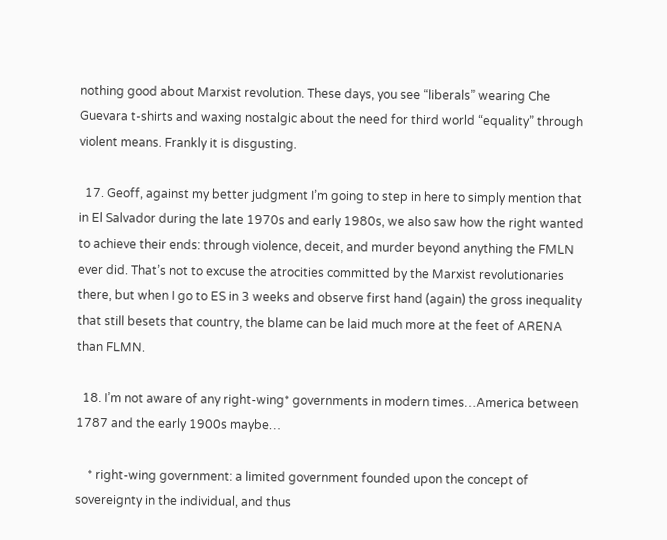nothing good about Marxist revolution. These days, you see “liberals” wearing Che Guevara t-shirts and waxing nostalgic about the need for third world “equality” through violent means. Frankly it is disgusting.

  17. Geoff, against my better judgment I’m going to step in here to simply mention that in El Salvador during the late 1970s and early 1980s, we also saw how the right wanted to achieve their ends: through violence, deceit, and murder beyond anything the FMLN ever did. That’s not to excuse the atrocities committed by the Marxist revolutionaries there, but when I go to ES in 3 weeks and observe first hand (again) the gross inequality that still besets that country, the blame can be laid much more at the feet of ARENA than FLMN.

  18. I’m not aware of any right-wing* governments in modern times…America between 1787 and the early 1900s maybe…

    * right-wing government: a limited government founded upon the concept of sovereignty in the individual, and thus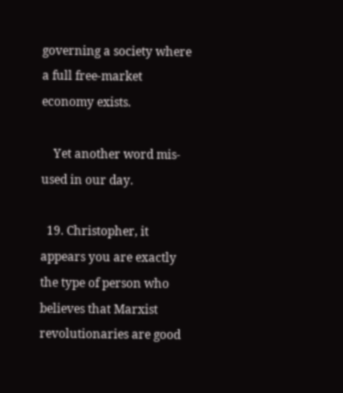governing a society where a full free-market economy exists.

    Yet another word mis-used in our day.

  19. Christopher, it appears you are exactly the type of person who believes that Marxist revolutionaries are good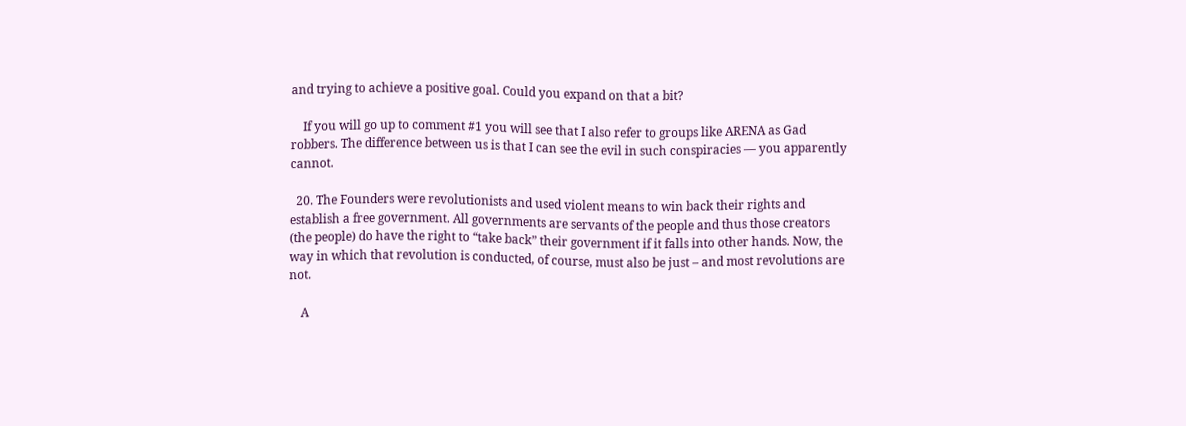and trying to achieve a positive goal. Could you expand on that a bit?

    If you will go up to comment #1 you will see that I also refer to groups like ARENA as Gad robbers. The difference between us is that I can see the evil in such conspiracies — you apparently cannot.

  20. The Founders were revolutionists and used violent means to win back their rights and establish a free government. All governments are servants of the people and thus those creators (the people) do have the right to “take back” their government if it falls into other hands. Now, the way in which that revolution is conducted, of course, must also be just – and most revolutions are not.

    A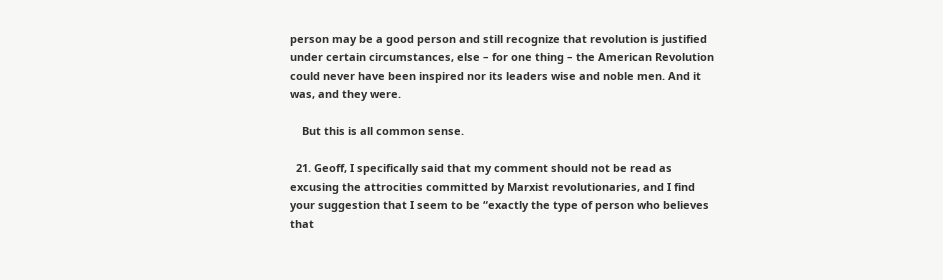person may be a good person and still recognize that revolution is justified under certain circumstances, else – for one thing – the American Revolution could never have been inspired nor its leaders wise and noble men. And it was, and they were.

    But this is all common sense.

  21. Geoff, I specifically said that my comment should not be read as excusing the attrocities committed by Marxist revolutionaries, and I find your suggestion that I seem to be “exactly the type of person who believes that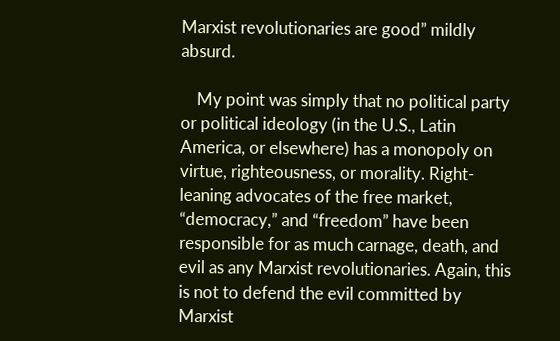Marxist revolutionaries are good” mildly absurd.

    My point was simply that no political party or political ideology (in the U.S., Latin America, or elsewhere) has a monopoly on virtue, righteousness, or morality. Right-leaning advocates of the free market, “democracy,” and “freedom” have been responsible for as much carnage, death, and evil as any Marxist revolutionaries. Again, this is not to defend the evil committed by Marxist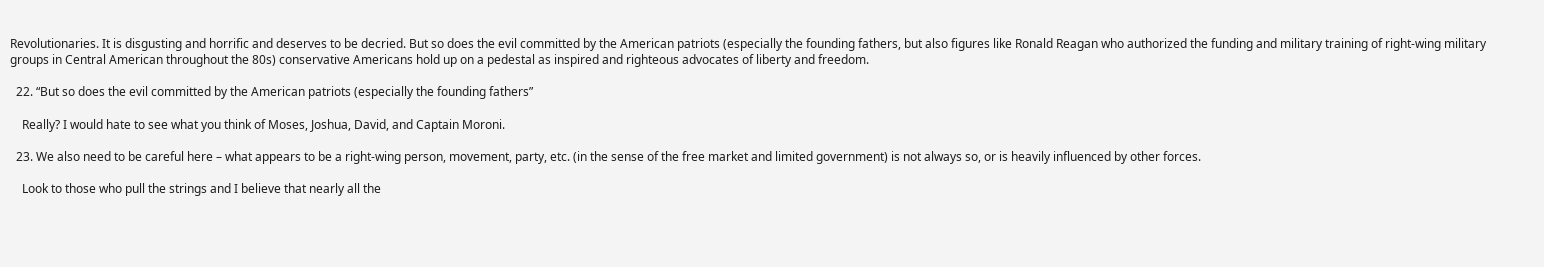Revolutionaries. It is disgusting and horrific and deserves to be decried. But so does the evil committed by the American patriots (especially the founding fathers, but also figures like Ronald Reagan who authorized the funding and military training of right-wing military groups in Central American throughout the 80s) conservative Americans hold up on a pedestal as inspired and righteous advocates of liberty and freedom.

  22. “But so does the evil committed by the American patriots (especially the founding fathers”

    Really? I would hate to see what you think of Moses, Joshua, David, and Captain Moroni.

  23. We also need to be careful here – what appears to be a right-wing person, movement, party, etc. (in the sense of the free market and limited government) is not always so, or is heavily influenced by other forces.

    Look to those who pull the strings and I believe that nearly all the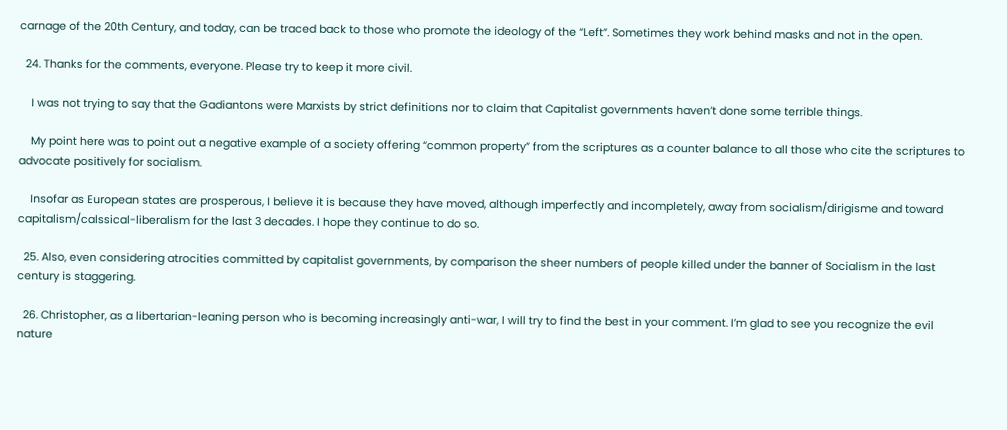carnage of the 20th Century, and today, can be traced back to those who promote the ideology of the “Left”. Sometimes they work behind masks and not in the open.

  24. Thanks for the comments, everyone. Please try to keep it more civil.

    I was not trying to say that the Gadiantons were Marxists by strict definitions nor to claim that Capitalist governments haven’t done some terrible things.

    My point here was to point out a negative example of a society offering “common property” from the scriptures as a counter balance to all those who cite the scriptures to advocate positively for socialism.

    Insofar as European states are prosperous, I believe it is because they have moved, although imperfectly and incompletely, away from socialism/dirigisme and toward capitalism/calssical-liberalism for the last 3 decades. I hope they continue to do so.

  25. Also, even considering atrocities committed by capitalist governments, by comparison the sheer numbers of people killed under the banner of Socialism in the last century is staggering.

  26. Christopher, as a libertarian-leaning person who is becoming increasingly anti-war, I will try to find the best in your comment. I’m glad to see you recognize the evil nature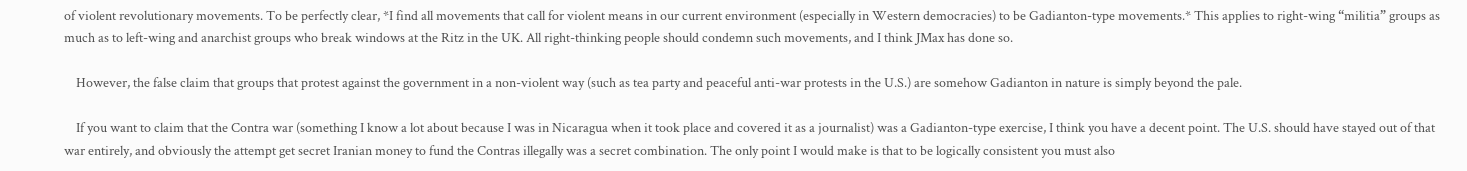of violent revolutionary movements. To be perfectly clear, *I find all movements that call for violent means in our current environment (especially in Western democracies) to be Gadianton-type movements.* This applies to right-wing “militia” groups as much as to left-wing and anarchist groups who break windows at the Ritz in the UK. All right-thinking people should condemn such movements, and I think JMax has done so.

    However, the false claim that groups that protest against the government in a non-violent way (such as tea party and peaceful anti-war protests in the U.S.) are somehow Gadianton in nature is simply beyond the pale.

    If you want to claim that the Contra war (something I know a lot about because I was in Nicaragua when it took place and covered it as a journalist) was a Gadianton-type exercise, I think you have a decent point. The U.S. should have stayed out of that war entirely, and obviously the attempt get secret Iranian money to fund the Contras illegally was a secret combination. The only point I would make is that to be logically consistent you must also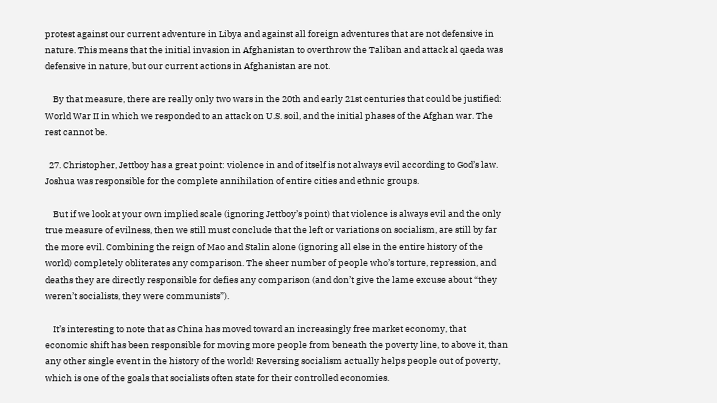protest against our current adventure in Libya and against all foreign adventures that are not defensive in nature. This means that the initial invasion in Afghanistan to overthrow the Taliban and attack al qaeda was defensive in nature, but our current actions in Afghanistan are not.

    By that measure, there are really only two wars in the 20th and early 21st centuries that could be justified: World War II in which we responded to an attack on U.S. soil, and the initial phases of the Afghan war. The rest cannot be.

  27. Christopher, Jettboy has a great point: violence in and of itself is not always evil according to God’s law. Joshua was responsible for the complete annihilation of entire cities and ethnic groups.

    But if we look at your own implied scale (ignoring Jettboy’s point) that violence is always evil and the only true measure of evilness, then we still must conclude that the left or variations on socialism, are still by far the more evil. Combining the reign of Mao and Stalin alone (ignoring all else in the entire history of the world) completely obliterates any comparison. The sheer number of people who’s torture, repression, and deaths they are directly responsible for defies any comparison (and don’t give the lame excuse about “they weren’t socialists, they were communists”).

    It’s interesting to note that as China has moved toward an increasingly free market economy, that economic shift has been responsible for moving more people from beneath the poverty line, to above it, than any other single event in the history of the world! Reversing socialism actually helps people out of poverty, which is one of the goals that socialists often state for their controlled economies.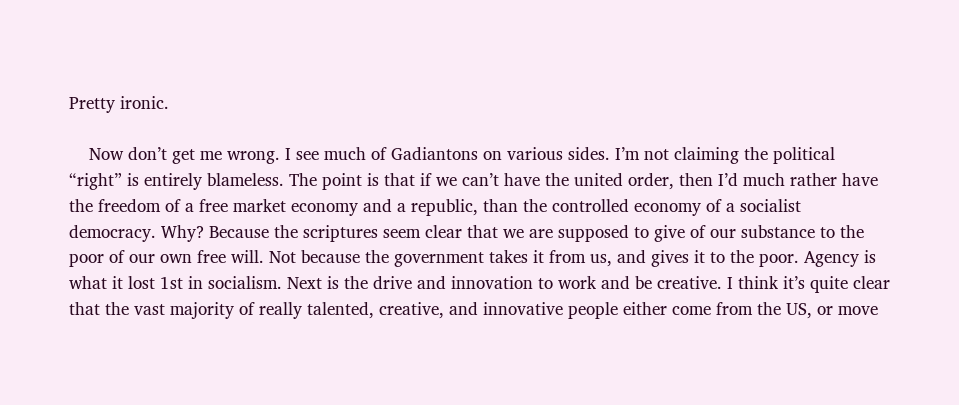Pretty ironic.

    Now don’t get me wrong. I see much of Gadiantons on various sides. I’m not claiming the political “right” is entirely blameless. The point is that if we can’t have the united order, then I’d much rather have the freedom of a free market economy and a republic, than the controlled economy of a socialist democracy. Why? Because the scriptures seem clear that we are supposed to give of our substance to the poor of our own free will. Not because the government takes it from us, and gives it to the poor. Agency is what it lost 1st in socialism. Next is the drive and innovation to work and be creative. I think it’s quite clear that the vast majority of really talented, creative, and innovative people either come from the US, or move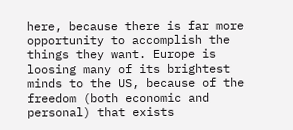here, because there is far more opportunity to accomplish the things they want. Europe is loosing many of its brightest minds to the US, because of the freedom (both economic and personal) that exists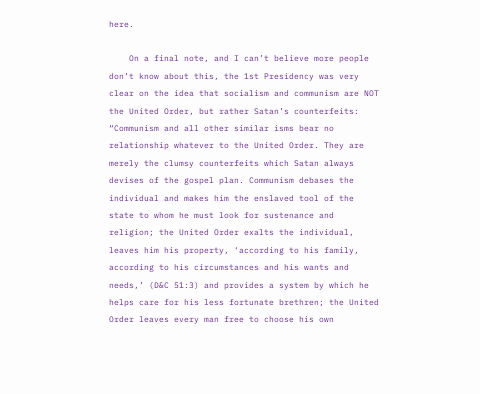here.

    On a final note, and I can’t believe more people don’t know about this, the 1st Presidency was very clear on the idea that socialism and communism are NOT the United Order, but rather Satan’s counterfeits: “Communism and all other similar isms bear no relationship whatever to the United Order. They are merely the clumsy counterfeits which Satan always devises of the gospel plan. Communism debases the individual and makes him the enslaved tool of the state to whom he must look for sustenance and religion; the United Order exalts the individual, leaves him his property, ‘according to his family, according to his circumstances and his wants and needs,’ (D&C 51:3) and provides a system by which he helps care for his less fortunate brethren; the United Order leaves every man free to choose his own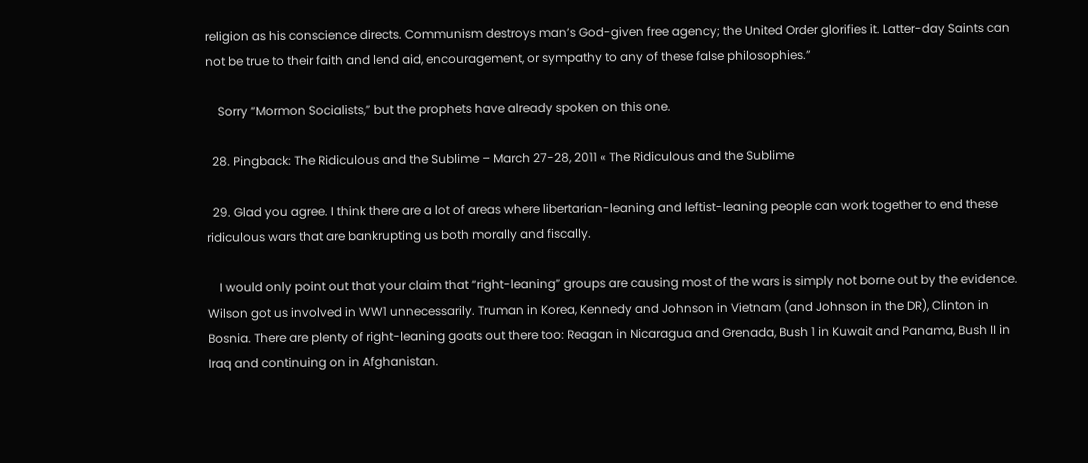religion as his conscience directs. Communism destroys man’s God-given free agency; the United Order glorifies it. Latter-day Saints can not be true to their faith and lend aid, encouragement, or sympathy to any of these false philosophies.”

    Sorry “Mormon Socialists,” but the prophets have already spoken on this one.

  28. Pingback: The Ridiculous and the Sublime – March 27-28, 2011 « The Ridiculous and the Sublime

  29. Glad you agree. I think there are a lot of areas where libertarian-leaning and leftist-leaning people can work together to end these ridiculous wars that are bankrupting us both morally and fiscally.

    I would only point out that your claim that “right-leaning” groups are causing most of the wars is simply not borne out by the evidence. Wilson got us involved in WW1 unnecessarily. Truman in Korea, Kennedy and Johnson in Vietnam (and Johnson in the DR), Clinton in Bosnia. There are plenty of right-leaning goats out there too: Reagan in Nicaragua and Grenada, Bush 1 in Kuwait and Panama, Bush II in Iraq and continuing on in Afghanistan.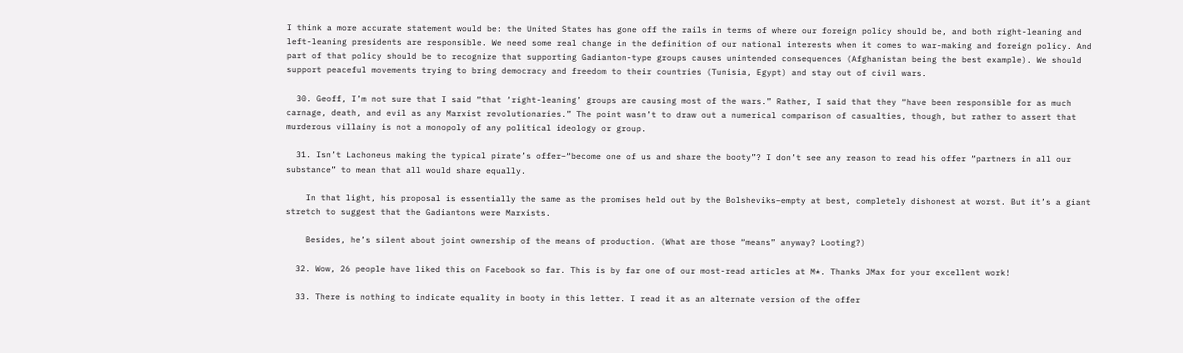I think a more accurate statement would be: the United States has gone off the rails in terms of where our foreign policy should be, and both right-leaning and left-leaning presidents are responsible. We need some real change in the definition of our national interests when it comes to war-making and foreign policy. And part of that policy should be to recognize that supporting Gadianton-type groups causes unintended consequences (Afghanistan being the best example). We should support peaceful movements trying to bring democracy and freedom to their countries (Tunisia, Egypt) and stay out of civil wars.

  30. Geoff, I’m not sure that I said “that ‘right-leaning’ groups are causing most of the wars.” Rather, I said that they “have been responsible for as much carnage, death, and evil as any Marxist revolutionaries.” The point wasn’t to draw out a numerical comparison of casualties, though, but rather to assert that murderous villainy is not a monopoly of any political ideology or group.

  31. Isn’t Lachoneus making the typical pirate’s offer–“become one of us and share the booty”? I don’t see any reason to read his offer “partners in all our substance” to mean that all would share equally.

    In that light, his proposal is essentially the same as the promises held out by the Bolsheviks–empty at best, completely dishonest at worst. But it’s a giant stretch to suggest that the Gadiantons were Marxists.

    Besides, he’s silent about joint ownership of the means of production. (What are those “means” anyway? Looting?)

  32. Wow, 26 people have liked this on Facebook so far. This is by far one of our most-read articles at M*. Thanks JMax for your excellent work!

  33. There is nothing to indicate equality in booty in this letter. I read it as an alternate version of the offer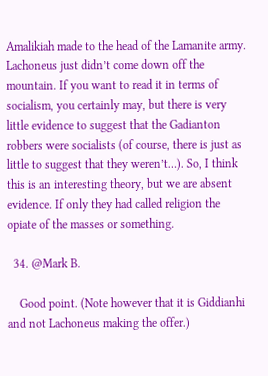Amalikiah made to the head of the Lamanite army. Lachoneus just didn’t come down off the mountain. If you want to read it in terms of socialism, you certainly may, but there is very little evidence to suggest that the Gadianton robbers were socialists (of course, there is just as little to suggest that they weren’t…). So, I think this is an interesting theory, but we are absent evidence. If only they had called religion the opiate of the masses or something.

  34. @Mark B.

    Good point. (Note however that it is Giddianhi and not Lachoneus making the offer.)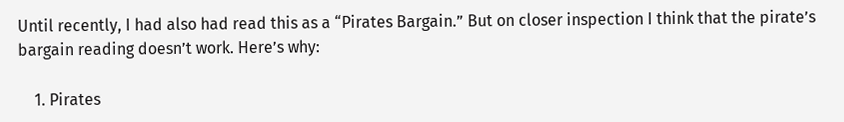Until recently, I had also had read this as a “Pirates Bargain.” But on closer inspection I think that the pirate’s bargain reading doesn’t work. Here’s why:

    1. Pirates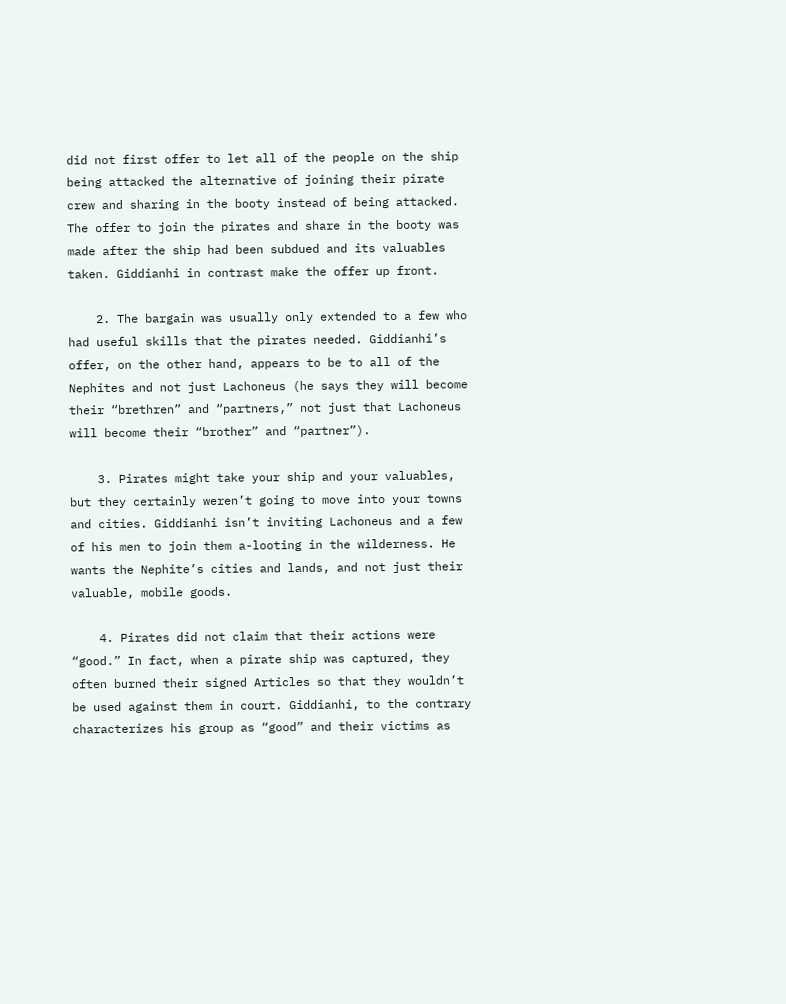did not first offer to let all of the people on the ship being attacked the alternative of joining their pirate crew and sharing in the booty instead of being attacked. The offer to join the pirates and share in the booty was made after the ship had been subdued and its valuables taken. Giddianhi in contrast make the offer up front.

    2. The bargain was usually only extended to a few who had useful skills that the pirates needed. Giddianhi’s offer, on the other hand, appears to be to all of the Nephites and not just Lachoneus (he says they will become their “brethren” and “partners,” not just that Lachoneus will become their “brother” and “partner”).

    3. Pirates might take your ship and your valuables, but they certainly weren’t going to move into your towns and cities. Giddianhi isn’t inviting Lachoneus and a few of his men to join them a-looting in the wilderness. He wants the Nephite’s cities and lands, and not just their valuable, mobile goods.

    4. Pirates did not claim that their actions were “good.” In fact, when a pirate ship was captured, they often burned their signed Articles so that they wouldn’t be used against them in court. Giddianhi, to the contrary characterizes his group as “good” and their victims as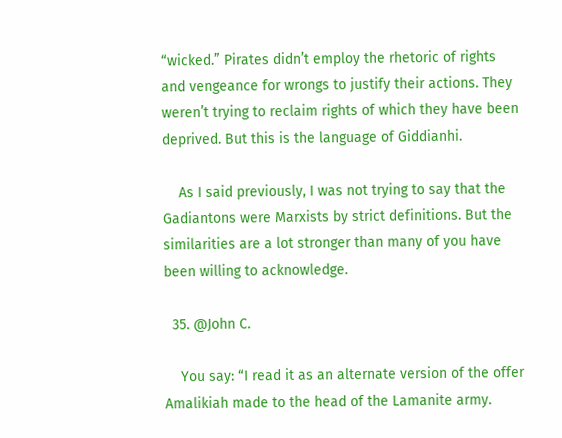“wicked.” Pirates didn’t employ the rhetoric of rights and vengeance for wrongs to justify their actions. They weren’t trying to reclaim rights of which they have been deprived. But this is the language of Giddianhi.

    As I said previously, I was not trying to say that the Gadiantons were Marxists by strict definitions. But the similarities are a lot stronger than many of you have been willing to acknowledge.

  35. @John C.

    You say: “I read it as an alternate version of the offer Amalikiah made to the head of the Lamanite army.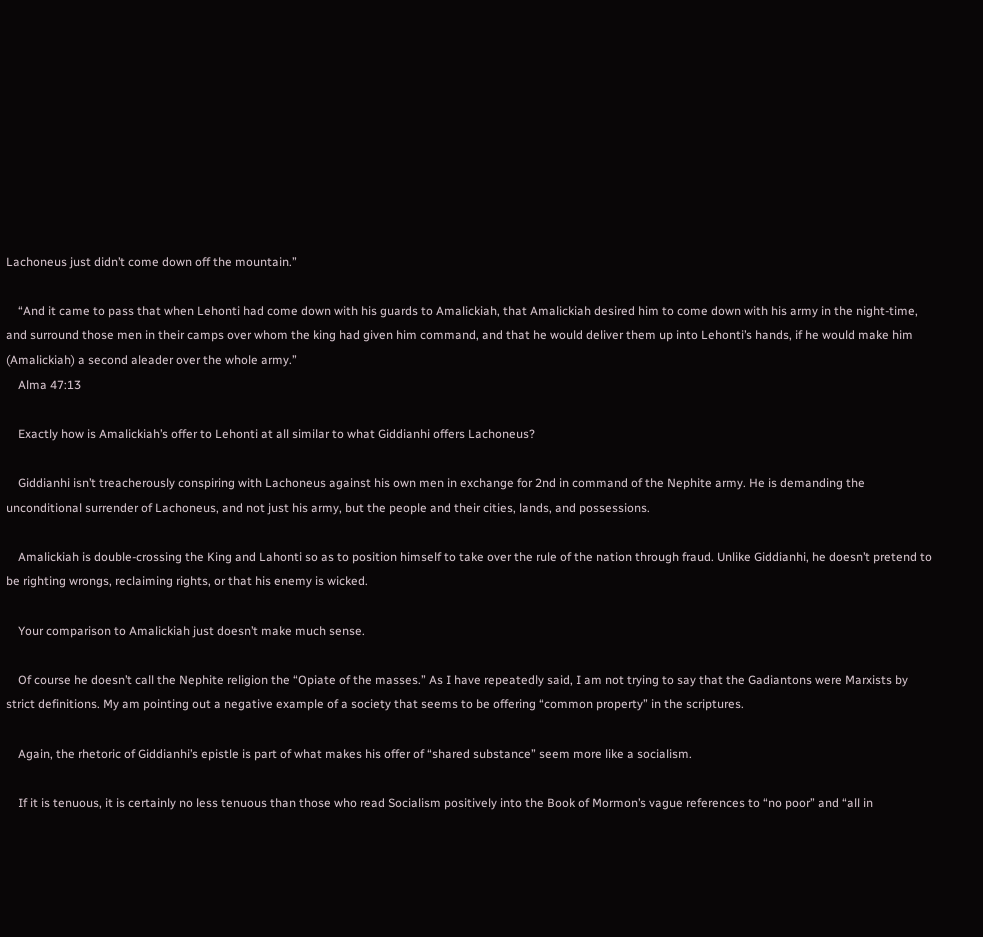Lachoneus just didn’t come down off the mountain.”

    “And it came to pass that when Lehonti had come down with his guards to Amalickiah, that Amalickiah desired him to come down with his army in the night-time, and surround those men in their camps over whom the king had given him command, and that he would deliver them up into Lehonti’s hands, if he would make him (Amalickiah) a second aleader over the whole army.”
    Alma 47:13

    Exactly how is Amalickiah’s offer to Lehonti at all similar to what Giddianhi offers Lachoneus?

    Giddianhi isn’t treacherously conspiring with Lachoneus against his own men in exchange for 2nd in command of the Nephite army. He is demanding the unconditional surrender of Lachoneus, and not just his army, but the people and their cities, lands, and possessions.

    Amalickiah is double-crossing the King and Lahonti so as to position himself to take over the rule of the nation through fraud. Unlike Giddianhi, he doesn’t pretend to be righting wrongs, reclaiming rights, or that his enemy is wicked.

    Your comparison to Amalickiah just doesn’t make much sense.

    Of course he doesn’t call the Nephite religion the “Opiate of the masses.” As I have repeatedly said, I am not trying to say that the Gadiantons were Marxists by strict definitions. My am pointing out a negative example of a society that seems to be offering “common property” in the scriptures.

    Again, the rhetoric of Giddianhi’s epistle is part of what makes his offer of “shared substance” seem more like a socialism.

    If it is tenuous, it is certainly no less tenuous than those who read Socialism positively into the Book of Mormon’s vague references to “no poor” and “all in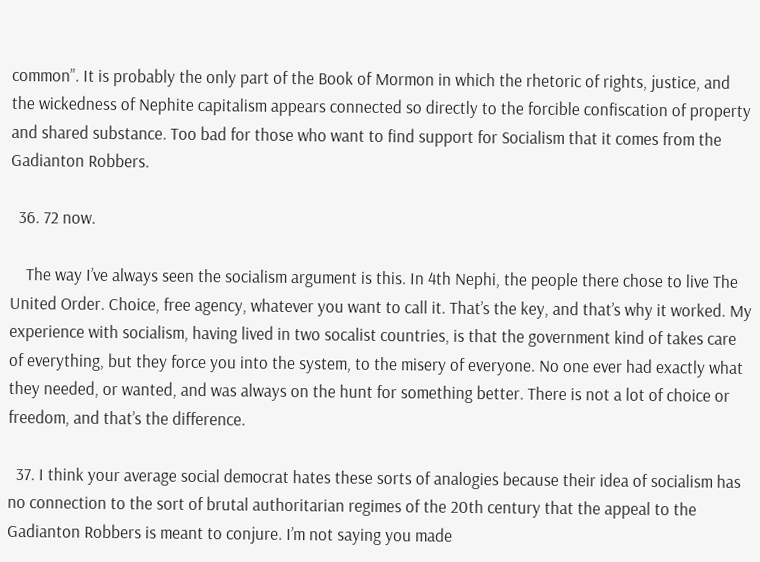common”. It is probably the only part of the Book of Mormon in which the rhetoric of rights, justice, and the wickedness of Nephite capitalism appears connected so directly to the forcible confiscation of property and shared substance. Too bad for those who want to find support for Socialism that it comes from the Gadianton Robbers.

  36. 72 now.

    The way I’ve always seen the socialism argument is this. In 4th Nephi, the people there chose to live The United Order. Choice, free agency, whatever you want to call it. That’s the key, and that’s why it worked. My experience with socialism, having lived in two socalist countries, is that the government kind of takes care of everything, but they force you into the system, to the misery of everyone. No one ever had exactly what they needed, or wanted, and was always on the hunt for something better. There is not a lot of choice or freedom, and that’s the difference.

  37. I think your average social democrat hates these sorts of analogies because their idea of socialism has no connection to the sort of brutal authoritarian regimes of the 20th century that the appeal to the Gadianton Robbers is meant to conjure. I’m not saying you made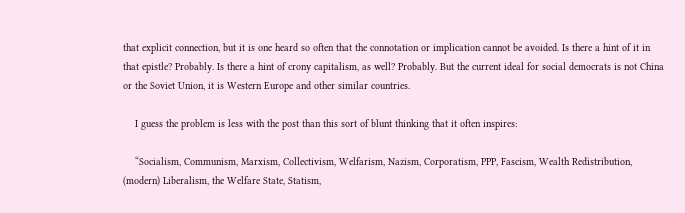that explicit connection, but it is one heard so often that the connotation or implication cannot be avoided. Is there a hint of it in that epistle? Probably. Is there a hint of crony capitalism, as well? Probably. But the current ideal for social democrats is not China or the Soviet Union, it is Western Europe and other similar countries.

    I guess the problem is less with the post than this sort of blunt thinking that it often inspires:

    “Socialism, Communism, Marxism, Collectivism, Welfarism, Nazism, Corporatism, PPP, Fascism, Wealth Redistribution, (modern) Liberalism, the Welfare State, Statism,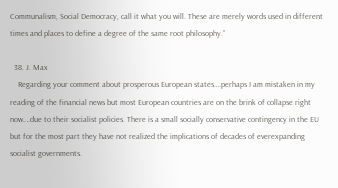Communalism, Social Democracy, call it what you will. These are merely words used in different times and places to define a degree of the same root philosophy.”

  38. J. Max
    Regarding your comment about prosperous European states….perhaps I am mistaken in my reading of the financial news but most European countries are on the brink of collapse right now….due to their socialist policies. There is a small socially conservative contingency in the EU but for the most part they have not realized the implications of decades of everexpanding socialist governments.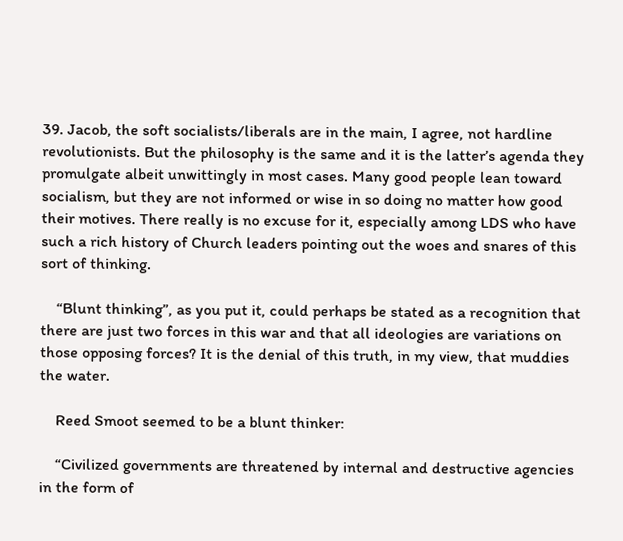39. Jacob, the soft socialists/liberals are in the main, I agree, not hardline revolutionists. But the philosophy is the same and it is the latter’s agenda they promulgate albeit unwittingly in most cases. Many good people lean toward socialism, but they are not informed or wise in so doing no matter how good their motives. There really is no excuse for it, especially among LDS who have such a rich history of Church leaders pointing out the woes and snares of this sort of thinking.

    “Blunt thinking”, as you put it, could perhaps be stated as a recognition that there are just two forces in this war and that all ideologies are variations on those opposing forces? It is the denial of this truth, in my view, that muddies the water.

    Reed Smoot seemed to be a blunt thinker:

    “Civilized governments are threatened by internal and destructive agencies in the form of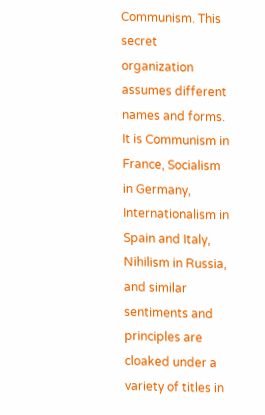Communism. This secret organization assumes different names and forms. It is Communism in France, Socialism in Germany, Internationalism in Spain and Italy, Nihilism in Russia, and similar sentiments and principles are cloaked under a variety of titles in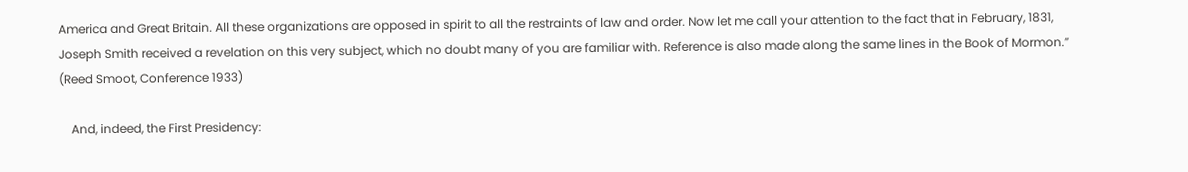America and Great Britain. All these organizations are opposed in spirit to all the restraints of law and order. Now let me call your attention to the fact that in February, 1831, Joseph Smith received a revelation on this very subject, which no doubt many of you are familiar with. Reference is also made along the same lines in the Book of Mormon.” (Reed Smoot, Conference 1933)

    And, indeed, the First Presidency: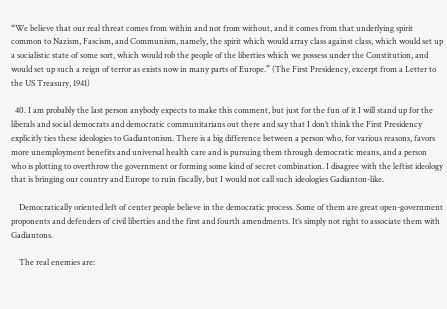“We believe that our real threat comes from within and not from without, and it comes from that underlying spirit common to Nazism, Fascism, and Communism, namely, the spirit which would array class against class, which would set up a socialistic state of some sort, which would rob the people of the liberties which we possess under the Constitution, and would set up such a reign of terror as exists now in many parts of Europe.” (The First Presidency, excerpt from a Letter to the US Treasury, 1941)

  40. I am probably the last person anybody expects to make this comment, but just for the fun of it I will stand up for the liberals and social democrats and democratic communitarians out there and say that I don’t think the First Presidency explicitly ties these ideologies to Gadiantonism. There is a big difference between a person who, for various reasons, favors more unemployment benefits and universal health care and is pursuing them through democratic means, and a person who is plotting to overthrow the government or forming some kind of secret combination. I disagree with the leftist ideology that is bringing our country and Europe to ruin fiscally, but I would not call such ideologies Gadianton-like.

    Democratically oriented left of center people believe in the democratic process. Some of them are great open-government proponents and defenders of civil liberties and the first and fourth amendments. It’s simply not right to associate them with Gadiantons.

    The real enemies are: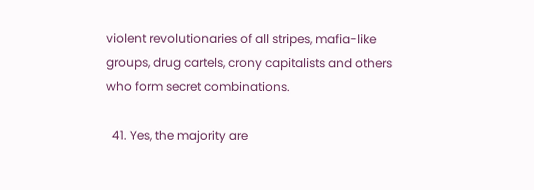violent revolutionaries of all stripes, mafia-like groups, drug cartels, crony capitalists and others who form secret combinations.

  41. Yes, the majority are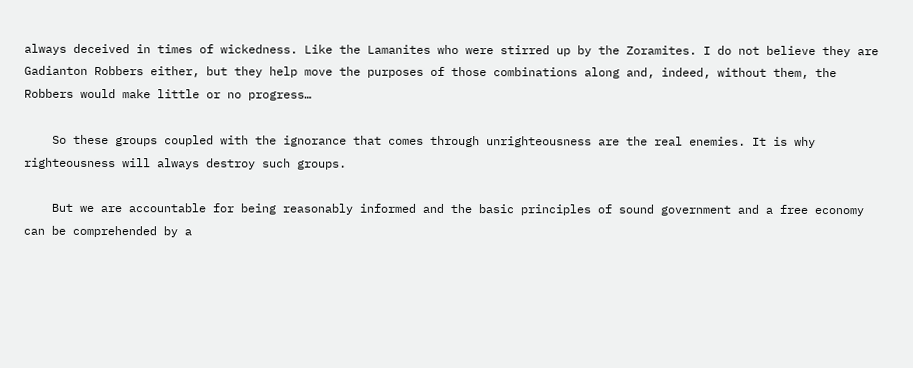always deceived in times of wickedness. Like the Lamanites who were stirred up by the Zoramites. I do not believe they are Gadianton Robbers either, but they help move the purposes of those combinations along and, indeed, without them, the Robbers would make little or no progress…

    So these groups coupled with the ignorance that comes through unrighteousness are the real enemies. It is why righteousness will always destroy such groups.

    But we are accountable for being reasonably informed and the basic principles of sound government and a free economy can be comprehended by a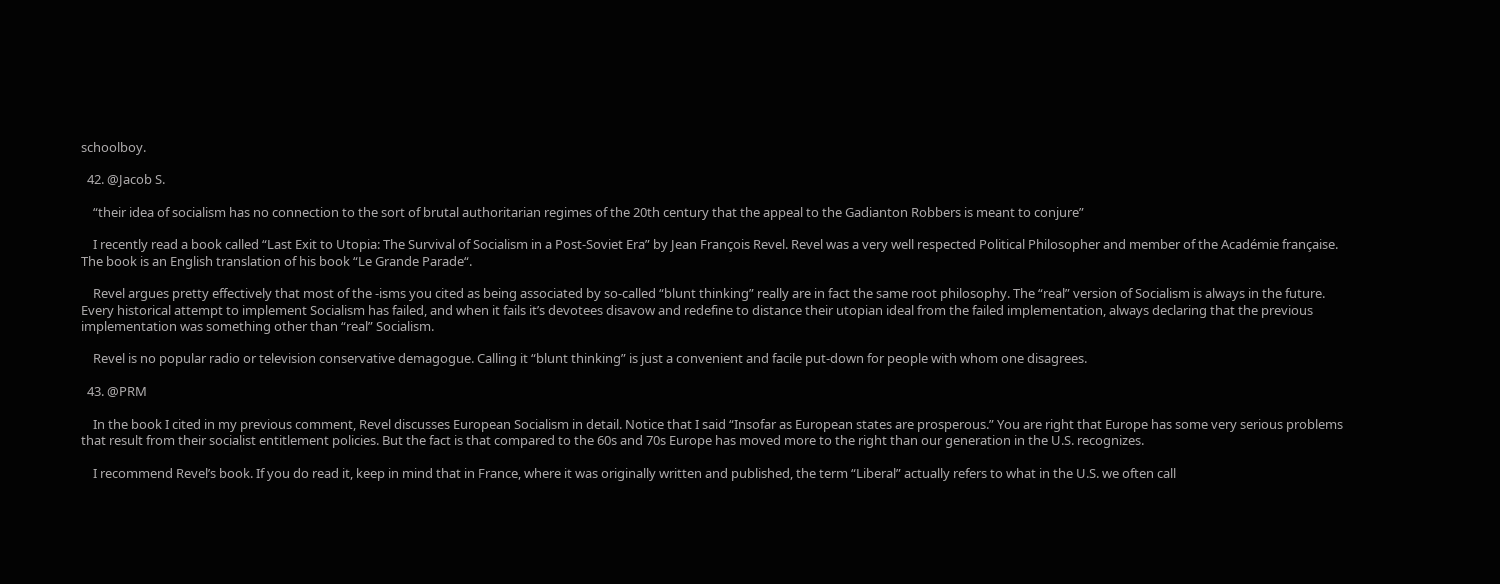schoolboy.

  42. @Jacob S.

    “their idea of socialism has no connection to the sort of brutal authoritarian regimes of the 20th century that the appeal to the Gadianton Robbers is meant to conjure”

    I recently read a book called “Last Exit to Utopia: The Survival of Socialism in a Post-Soviet Era” by Jean François Revel. Revel was a very well respected Political Philosopher and member of the Académie française. The book is an English translation of his book “Le Grande Parade“.

    Revel argues pretty effectively that most of the -isms you cited as being associated by so-called “blunt thinking” really are in fact the same root philosophy. The “real” version of Socialism is always in the future. Every historical attempt to implement Socialism has failed, and when it fails it’s devotees disavow and redefine to distance their utopian ideal from the failed implementation, always declaring that the previous implementation was something other than “real” Socialism.

    Revel is no popular radio or television conservative demagogue. Calling it “blunt thinking” is just a convenient and facile put-down for people with whom one disagrees.

  43. @PRM

    In the book I cited in my previous comment, Revel discusses European Socialism in detail. Notice that I said “Insofar as European states are prosperous.” You are right that Europe has some very serious problems that result from their socialist entitlement policies. But the fact is that compared to the 60s and 70s Europe has moved more to the right than our generation in the U.S. recognizes.

    I recommend Revel’s book. If you do read it, keep in mind that in France, where it was originally written and published, the term “Liberal” actually refers to what in the U.S. we often call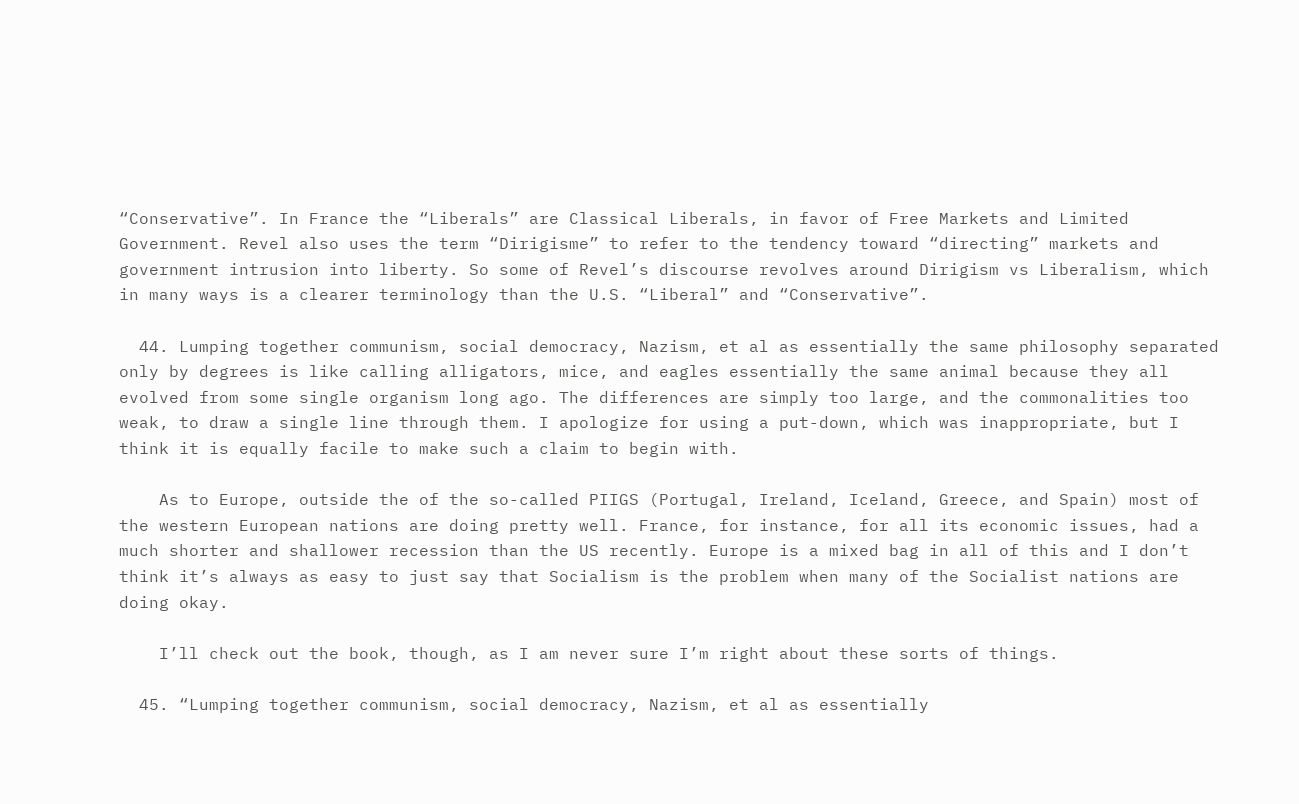“Conservative”. In France the “Liberals” are Classical Liberals, in favor of Free Markets and Limited Government. Revel also uses the term “Dirigisme” to refer to the tendency toward “directing” markets and government intrusion into liberty. So some of Revel’s discourse revolves around Dirigism vs Liberalism, which in many ways is a clearer terminology than the U.S. “Liberal” and “Conservative”.

  44. Lumping together communism, social democracy, Nazism, et al as essentially the same philosophy separated only by degrees is like calling alligators, mice, and eagles essentially the same animal because they all evolved from some single organism long ago. The differences are simply too large, and the commonalities too weak, to draw a single line through them. I apologize for using a put-down, which was inappropriate, but I think it is equally facile to make such a claim to begin with.

    As to Europe, outside the of the so-called PIIGS (Portugal, Ireland, Iceland, Greece, and Spain) most of the western European nations are doing pretty well. France, for instance, for all its economic issues, had a much shorter and shallower recession than the US recently. Europe is a mixed bag in all of this and I don’t think it’s always as easy to just say that Socialism is the problem when many of the Socialist nations are doing okay.

    I’ll check out the book, though, as I am never sure I’m right about these sorts of things.

  45. “Lumping together communism, social democracy, Nazism, et al as essentially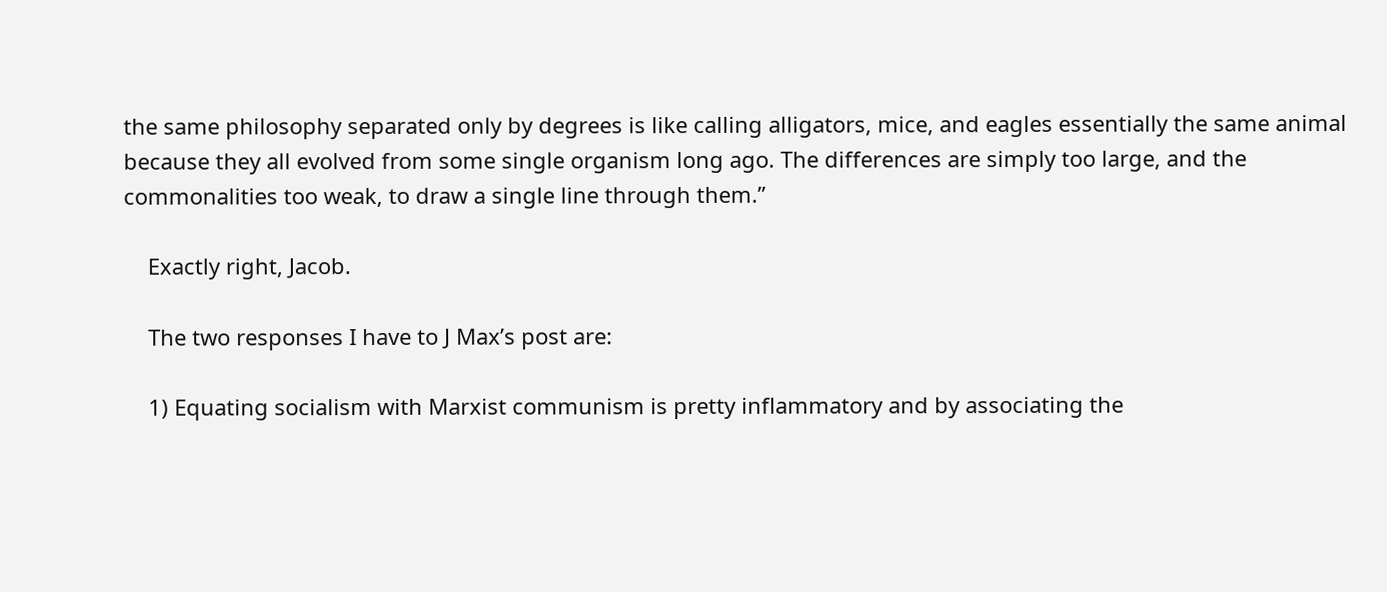the same philosophy separated only by degrees is like calling alligators, mice, and eagles essentially the same animal because they all evolved from some single organism long ago. The differences are simply too large, and the commonalities too weak, to draw a single line through them.”

    Exactly right, Jacob.

    The two responses I have to J Max’s post are:

    1) Equating socialism with Marxist communism is pretty inflammatory and by associating the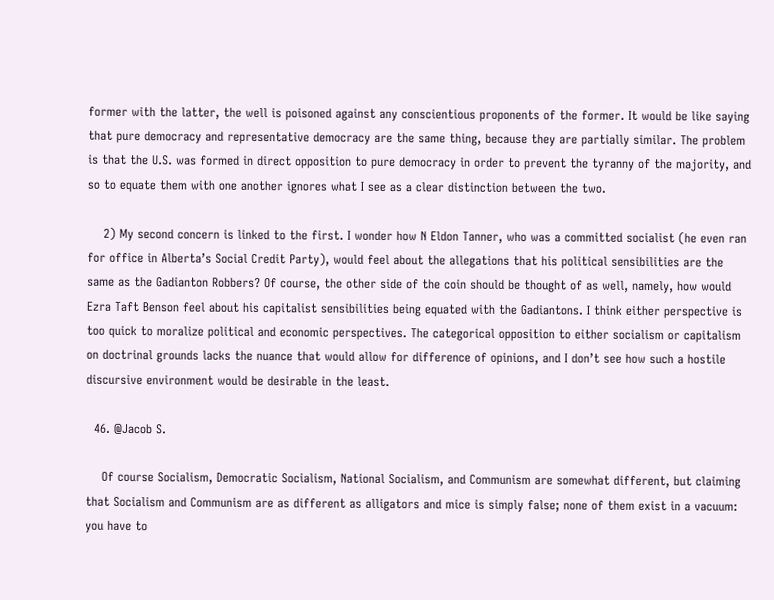former with the latter, the well is poisoned against any conscientious proponents of the former. It would be like saying that pure democracy and representative democracy are the same thing, because they are partially similar. The problem is that the U.S. was formed in direct opposition to pure democracy in order to prevent the tyranny of the majority, and so to equate them with one another ignores what I see as a clear distinction between the two.

    2) My second concern is linked to the first. I wonder how N Eldon Tanner, who was a committed socialist (he even ran for office in Alberta’s Social Credit Party), would feel about the allegations that his political sensibilities are the same as the Gadianton Robbers? Of course, the other side of the coin should be thought of as well, namely, how would Ezra Taft Benson feel about his capitalist sensibilities being equated with the Gadiantons. I think either perspective is too quick to moralize political and economic perspectives. The categorical opposition to either socialism or capitalism on doctrinal grounds lacks the nuance that would allow for difference of opinions, and I don’t see how such a hostile discursive environment would be desirable in the least.

  46. @Jacob S.

    Of course Socialism, Democratic Socialism, National Socialism, and Communism are somewhat different, but claiming that Socialism and Communism are as different as alligators and mice is simply false; none of them exist in a vacuum: you have to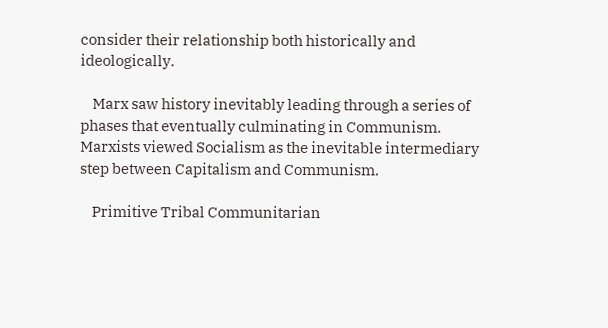consider their relationship both historically and ideologically.

    Marx saw history inevitably leading through a series of phases that eventually culminating in Communism. Marxists viewed Socialism as the inevitable intermediary step between Capitalism and Communism.

    Primitive Tribal Communitarian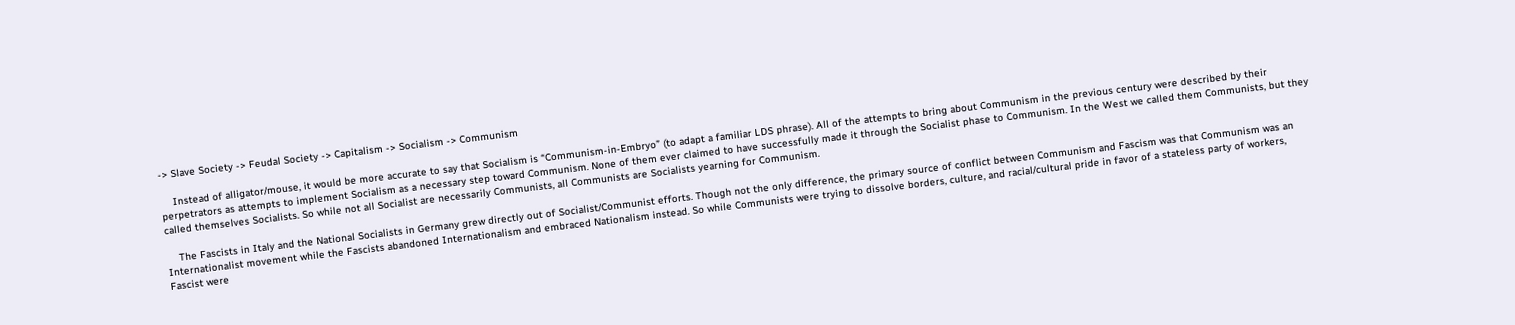-> Slave Society -> Feudal Society -> Capitalism -> Socialism -> Communism

    Instead of alligator/mouse, it would be more accurate to say that Socialism is “Communism-in-Embryo” (to adapt a familiar LDS phrase). All of the attempts to bring about Communism in the previous century were described by their perpetrators as attempts to implement Socialism as a necessary step toward Communism. None of them ever claimed to have successfully made it through the Socialist phase to Communism. In the West we called them Communists, but they called themselves Socialists. So while not all Socialist are necessarily Communists, all Communists are Socialists yearning for Communism.

    The Fascists in Italy and the National Socialists in Germany grew directly out of Socialist/Communist efforts. Though not the only difference, the primary source of conflict between Communism and Fascism was that Communism was an Internationalist movement while the Fascists abandoned Internationalism and embraced Nationalism instead. So while Communists were trying to dissolve borders, culture, and racial/cultural pride in favor of a stateless party of workers, Fascist were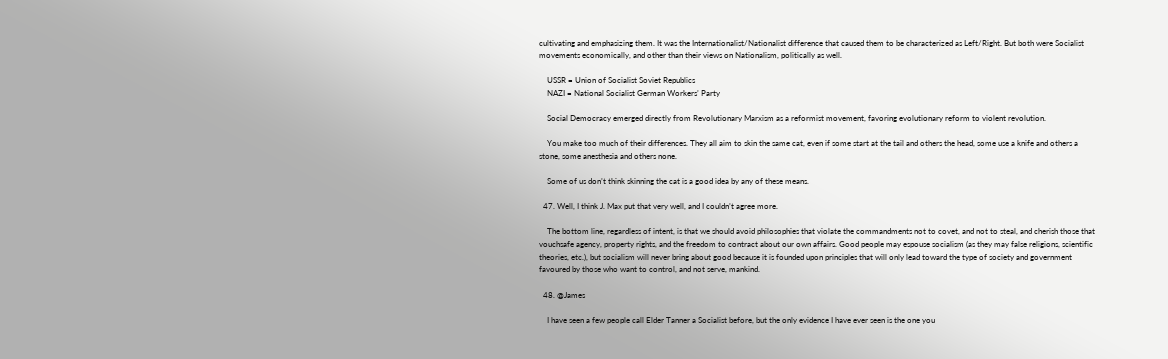cultivating and emphasizing them. It was the Internationalist/Nationalist difference that caused them to be characterized as Left/Right. But both were Socialist movements economically, and other than their views on Nationalism, politically as well.

    USSR = Union of Socialist Soviet Republics
    NAZI = National Socialist German Workers’ Party

    Social Democracy emerged directly from Revolutionary Marxism as a reformist movement, favoring evolutionary reform to violent revolution.

    You make too much of their differences. They all aim to skin the same cat, even if some start at the tail and others the head, some use a knife and others a stone, some anesthesia and others none.

    Some of us don’t think skinning the cat is a good idea by any of these means.

  47. Well, I think J. Max put that very well, and I couldn’t agree more.

    The bottom line, regardless of intent, is that we should avoid philosophies that violate the commandments not to covet, and not to steal, and cherish those that vouchsafe agency, property rights, and the freedom to contract about our own affairs. Good people may espouse socialism (as they may false religions, scientific theories, etc.), but socialism will never bring about good because it is founded upon principles that will only lead toward the type of society and government favoured by those who want to control, and not serve, mankind.

  48. @James

    I have seen a few people call Elder Tanner a Socialist before, but the only evidence I have ever seen is the one you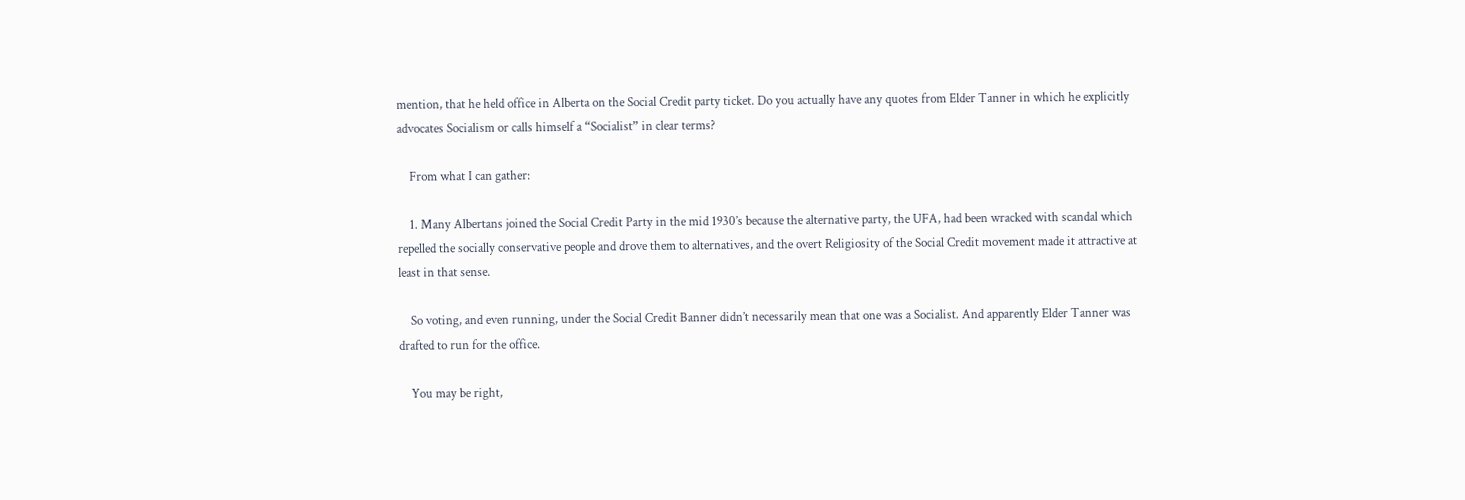mention, that he held office in Alberta on the Social Credit party ticket. Do you actually have any quotes from Elder Tanner in which he explicitly advocates Socialism or calls himself a “Socialist” in clear terms?

    From what I can gather:

    1. Many Albertans joined the Social Credit Party in the mid 1930’s because the alternative party, the UFA, had been wracked with scandal which repelled the socially conservative people and drove them to alternatives, and the overt Religiosity of the Social Credit movement made it attractive at least in that sense.

    So voting, and even running, under the Social Credit Banner didn’t necessarily mean that one was a Socialist. And apparently Elder Tanner was drafted to run for the office.

    You may be right,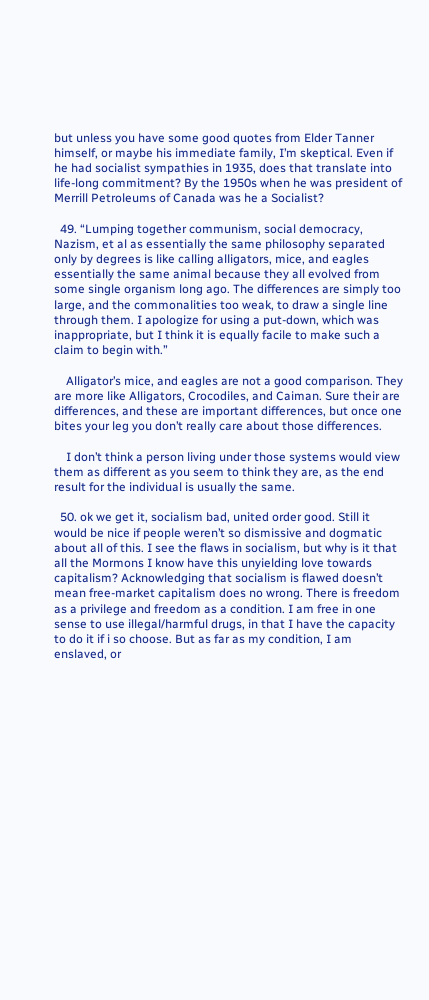but unless you have some good quotes from Elder Tanner himself, or maybe his immediate family, I’m skeptical. Even if he had socialist sympathies in 1935, does that translate into life-long commitment? By the 1950s when he was president of Merrill Petroleums of Canada was he a Socialist?

  49. “Lumping together communism, social democracy, Nazism, et al as essentially the same philosophy separated only by degrees is like calling alligators, mice, and eagles essentially the same animal because they all evolved from some single organism long ago. The differences are simply too large, and the commonalities too weak, to draw a single line through them. I apologize for using a put-down, which was inappropriate, but I think it is equally facile to make such a claim to begin with.”

    Alligator’s mice, and eagles are not a good comparison. They are more like Alligators, Crocodiles, and Caiman. Sure their are differences, and these are important differences, but once one bites your leg you don’t really care about those differences.

    I don’t think a person living under those systems would view them as different as you seem to think they are, as the end result for the individual is usually the same.

  50. ok we get it, socialism bad, united order good. Still it would be nice if people weren’t so dismissive and dogmatic about all of this. I see the flaws in socialism, but why is it that all the Mormons I know have this unyielding love towards capitalism? Acknowledging that socialism is flawed doesn’t mean free-market capitalism does no wrong. There is freedom as a privilege and freedom as a condition. I am free in one sense to use illegal/harmful drugs, in that I have the capacity to do it if i so choose. But as far as my condition, I am enslaved, or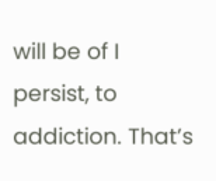will be of I persist, to addiction. That’s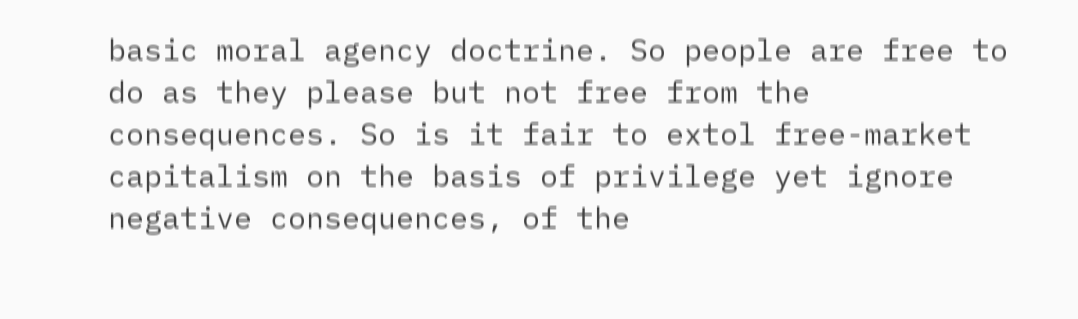basic moral agency doctrine. So people are free to do as they please but not free from the consequences. So is it fair to extol free-market capitalism on the basis of privilege yet ignore negative consequences, of the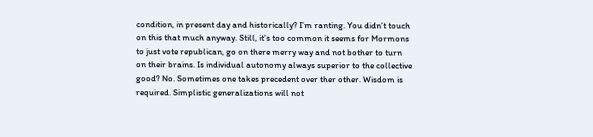condition, in present day and historically? I’m ranting. You didn’t touch on this that much anyway. Still, it’s too common it seems for Mormons to just vote republican, go on there merry way and not bother to turn on their brains. Is individual autonomy always superior to the collective good? No. Sometimes one takes precedent over ther other. Wisdom is required. Simplistic generalizations will not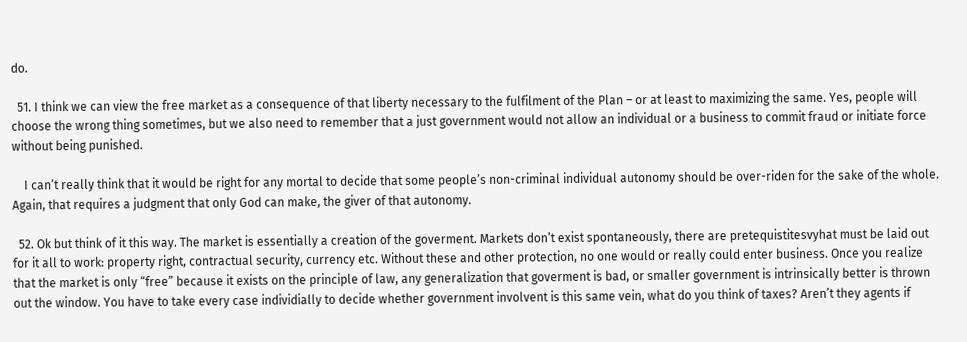do.

  51. I think we can view the free market as a consequence of that liberty necessary to the fulfilment of the Plan – or at least to maximizing the same. Yes, people will choose the wrong thing sometimes, but we also need to remember that a just government would not allow an individual or a business to commit fraud or initiate force without being punished.

    I can’t really think that it would be right for any mortal to decide that some people’s non-criminal individual autonomy should be over-riden for the sake of the whole. Again, that requires a judgment that only God can make, the giver of that autonomy.

  52. Ok but think of it this way. The market is essentially a creation of the goverment. Markets don’t exist spontaneously, there are pretequistitesvyhat must be laid out for it all to work: property right, contractual security, currency etc. Without these and other protection, no one would or really could enter business. Once you realize that the market is only “free” because it exists on the principle of law, any generalization that goverment is bad, or smaller government is intrinsically better is thrown out the window. You have to take every case individially to decide whether government involvent is this same vein, what do you think of taxes? Aren’t they agents if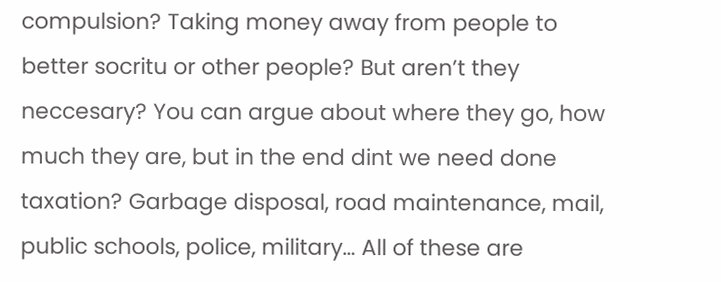compulsion? Taking money away from people to better socritu or other people? But aren’t they neccesary? You can argue about where they go, how much they are, but in the end dint we need done taxation? Garbage disposal, road maintenance, mail, public schools, police, military… All of these are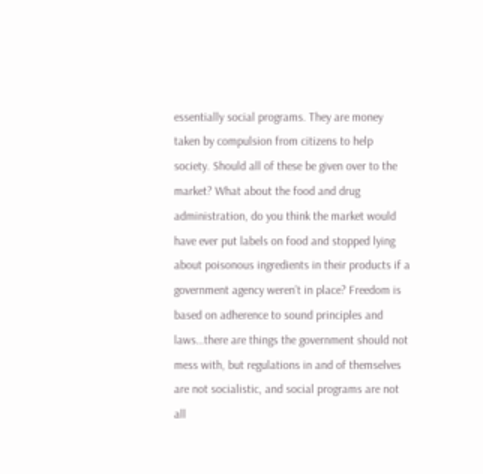essentially social programs. They are money taken by compulsion from citizens to help society. Should all of these be given over to the market? What about the food and drug administration, do you think the market would have ever put labels on food and stopped lying about poisonous ingredients in their products if a government agency weren’t in place? Freedom is based on adherence to sound principles and laws…there are things the government should not mess with, but regulations in and of themselves are not socialistic, and social programs are not all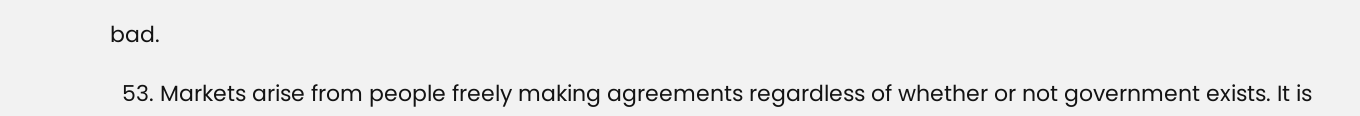bad.

  53. Markets arise from people freely making agreements regardless of whether or not government exists. It is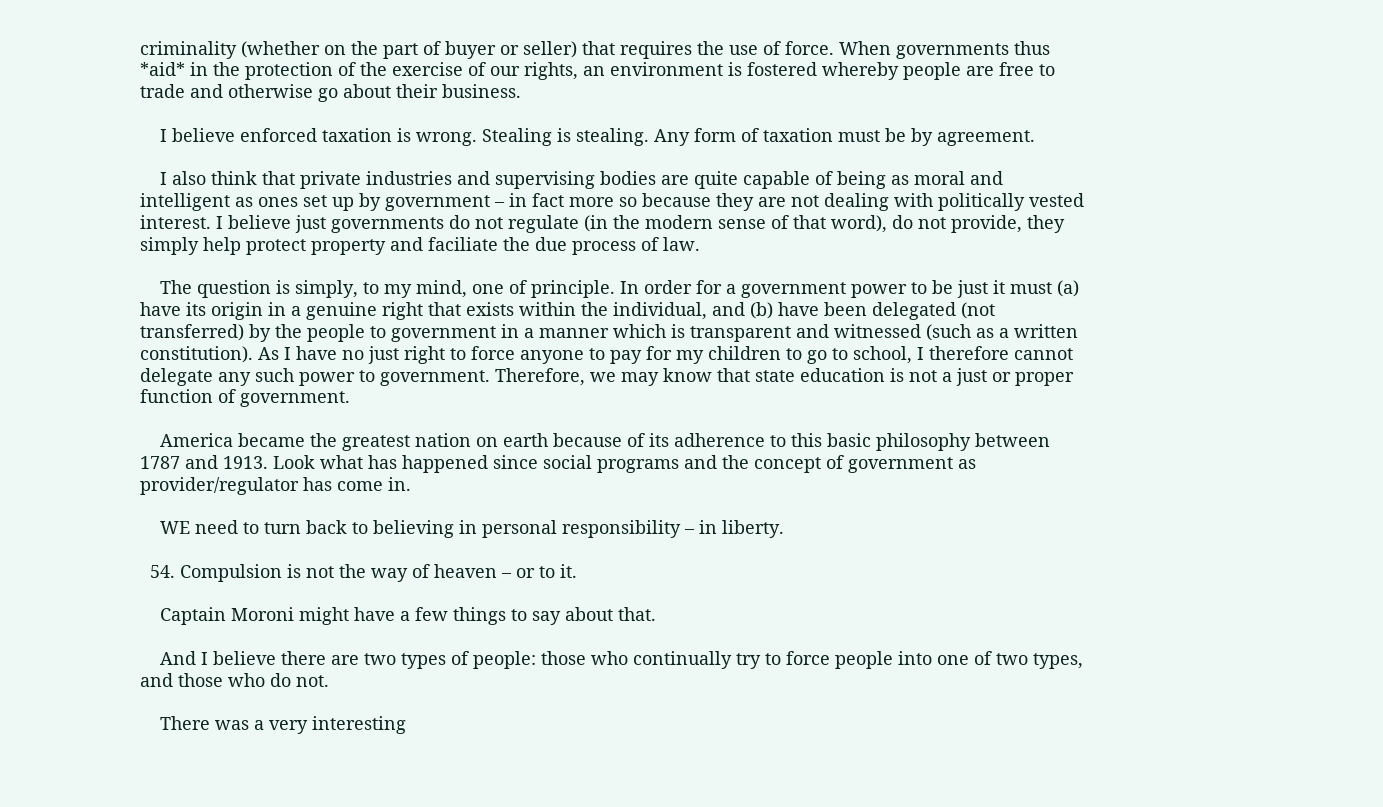criminality (whether on the part of buyer or seller) that requires the use of force. When governments thus *aid* in the protection of the exercise of our rights, an environment is fostered whereby people are free to trade and otherwise go about their business.

    I believe enforced taxation is wrong. Stealing is stealing. Any form of taxation must be by agreement.

    I also think that private industries and supervising bodies are quite capable of being as moral and intelligent as ones set up by government – in fact more so because they are not dealing with politically vested interest. I believe just governments do not regulate (in the modern sense of that word), do not provide, they simply help protect property and faciliate the due process of law.

    The question is simply, to my mind, one of principle. In order for a government power to be just it must (a) have its origin in a genuine right that exists within the individual, and (b) have been delegated (not transferred) by the people to government in a manner which is transparent and witnessed (such as a written constitution). As I have no just right to force anyone to pay for my children to go to school, I therefore cannot delegate any such power to government. Therefore, we may know that state education is not a just or proper function of government.

    America became the greatest nation on earth because of its adherence to this basic philosophy between 1787 and 1913. Look what has happened since social programs and the concept of government as provider/regulator has come in.

    WE need to turn back to believing in personal responsibility – in liberty.

  54. Compulsion is not the way of heaven – or to it.

    Captain Moroni might have a few things to say about that.

    And I believe there are two types of people: those who continually try to force people into one of two types, and those who do not.

    There was a very interesting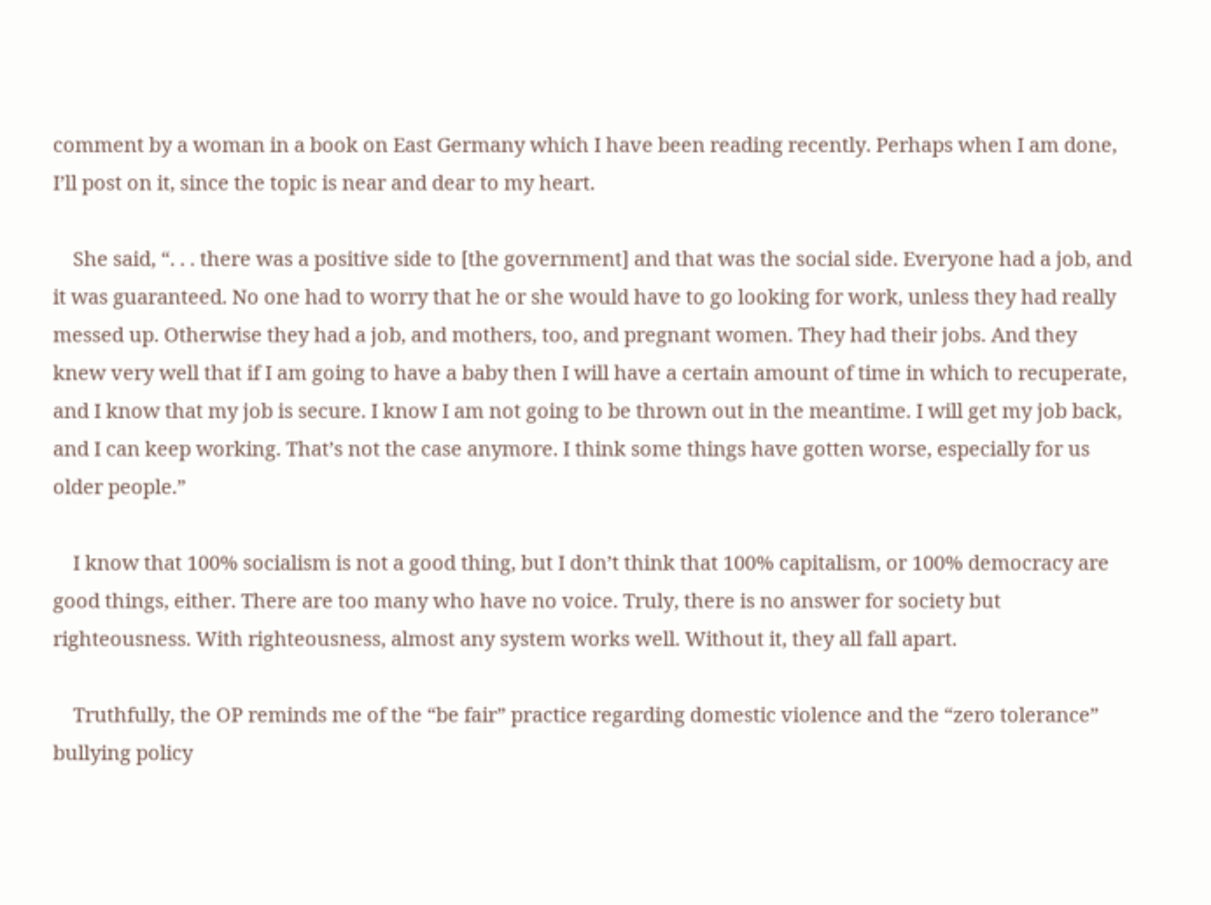comment by a woman in a book on East Germany which I have been reading recently. Perhaps when I am done, I’ll post on it, since the topic is near and dear to my heart.

    She said, “. . . there was a positive side to [the government] and that was the social side. Everyone had a job, and it was guaranteed. No one had to worry that he or she would have to go looking for work, unless they had really messed up. Otherwise they had a job, and mothers, too, and pregnant women. They had their jobs. And they knew very well that if I am going to have a baby then I will have a certain amount of time in which to recuperate, and I know that my job is secure. I know I am not going to be thrown out in the meantime. I will get my job back, and I can keep working. That’s not the case anymore. I think some things have gotten worse, especially for us older people.”

    I know that 100% socialism is not a good thing, but I don’t think that 100% capitalism, or 100% democracy are good things, either. There are too many who have no voice. Truly, there is no answer for society but righteousness. With righteousness, almost any system works well. Without it, they all fall apart.

    Truthfully, the OP reminds me of the “be fair” practice regarding domestic violence and the “zero tolerance” bullying policy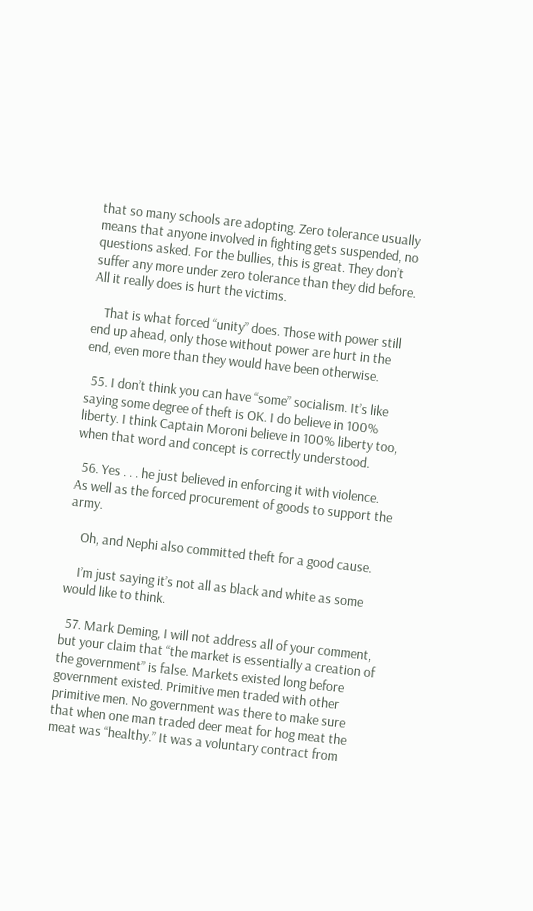that so many schools are adopting. Zero tolerance usually means that anyone involved in fighting gets suspended, no questions asked. For the bullies, this is great. They don’t suffer any more under zero tolerance than they did before. All it really does is hurt the victims.

    That is what forced “unity” does. Those with power still end up ahead, only those without power are hurt in the end, even more than they would have been otherwise.

  55. I don’t think you can have “some” socialism. It’s like saying some degree of theft is OK. I do believe in 100% liberty. I think Captain Moroni believe in 100% liberty too, when that word and concept is correctly understood.

  56. Yes . . . he just believed in enforcing it with violence. As well as the forced procurement of goods to support the army.

    Oh, and Nephi also committed theft for a good cause.

    I’m just saying it’s not all as black and white as some would like to think.

  57. Mark Deming, I will not address all of your comment, but your claim that “the market is essentially a creation of the government” is false. Markets existed long before government existed. Primitive men traded with other primitive men. No government was there to make sure that when one man traded deer meat for hog meat the meat was “healthy.” It was a voluntary contract from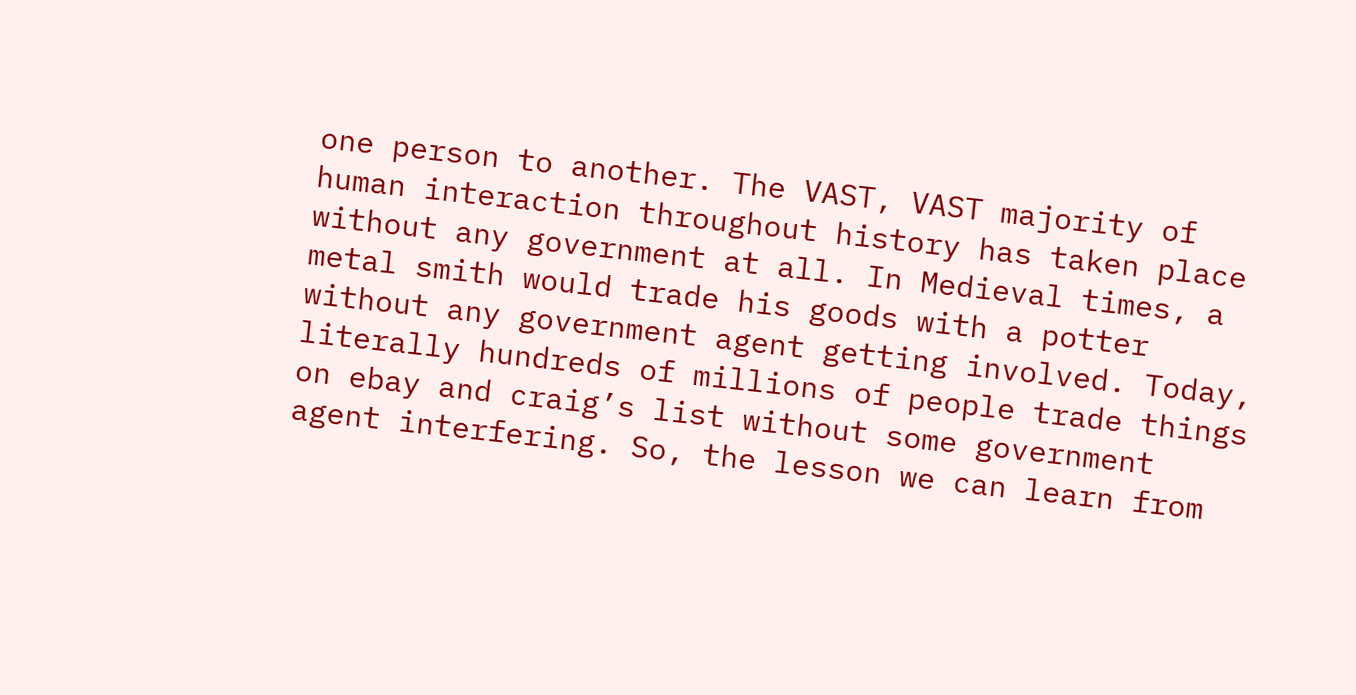one person to another. The VAST, VAST majority of human interaction throughout history has taken place without any government at all. In Medieval times, a metal smith would trade his goods with a potter without any government agent getting involved. Today, literally hundreds of millions of people trade things on ebay and craig’s list without some government agent interfering. So, the lesson we can learn from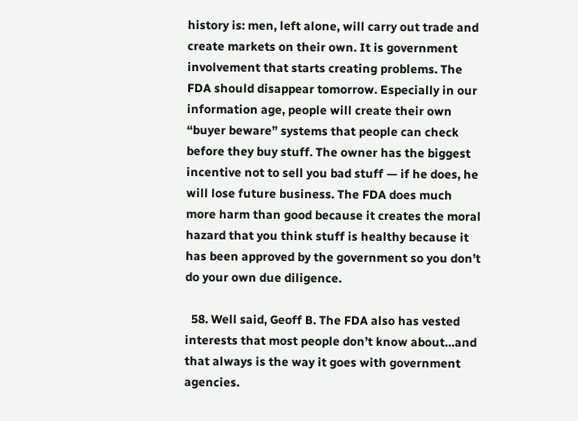history is: men, left alone, will carry out trade and create markets on their own. It is government involvement that starts creating problems. The FDA should disappear tomorrow. Especially in our information age, people will create their own “buyer beware” systems that people can check before they buy stuff. The owner has the biggest incentive not to sell you bad stuff — if he does, he will lose future business. The FDA does much more harm than good because it creates the moral hazard that you think stuff is healthy because it has been approved by the government so you don’t do your own due diligence.

  58. Well said, Geoff B. The FDA also has vested interests that most people don’t know about…and that always is the way it goes with government agencies.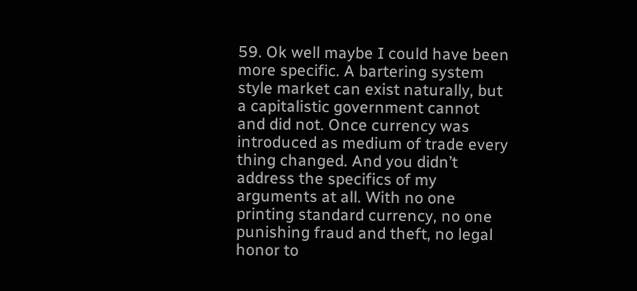59. Ok well maybe I could have been more specific. A bartering system style market can exist naturally, but a capitalistic government cannot and did not. Once currency was introduced as medium of trade every thing changed. And you didn’t address the specifics of my arguments at all. With no one printing standard currency, no one punishing fraud and theft, no legal honor to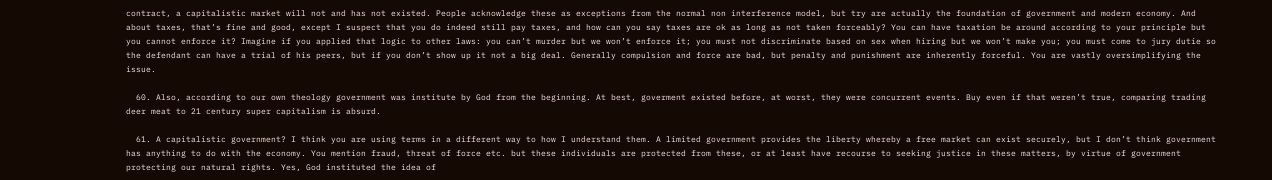contract, a capitalistic market will not and has not existed. People acknowledge these as exceptions from the normal non interference model, but try are actually the foundation of government and modern economy. And about taxes, that’s fine and good, except I suspect that you do indeed still pay taxes, and how can you say taxes are ok as long as not taken forceably? You can have taxation be around according to your principle but you cannot enforce it? Imagine if you applied that logic to other laws: you can’t murder but we won’t enforce it; you must not discriminate based on sex when hiring but we won’t make you; you must come to jury dutie so the defendant can have a trial of his peers, but if you don’t show up it not a big deal. Generally compulsion and force are bad, but penalty and punishment are inherently forceful. You are vastly oversimplifying the issue.

  60. Also, according to our own theology government was institute by God from the beginning. At best, goverment existed before, at worst, they were concurrent events. Buy even if that weren’t true, comparing trading deer meat to 21 century super capitalism is absurd.

  61. A capitalistic government? I think you are using terms in a different way to how I understand them. A limited government provides the liberty whereby a free market can exist securely, but I don’t think government has anything to do with the economy. You mention fraud, threat of force etc. but these individuals are protected from these, or at least have recourse to seeking justice in these matters, by virtue of government protecting our natural rights. Yes, God instituted the idea of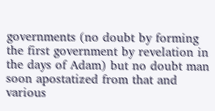governments (no doubt by forming the first government by revelation in the days of Adam) but no doubt man soon apostatized from that and various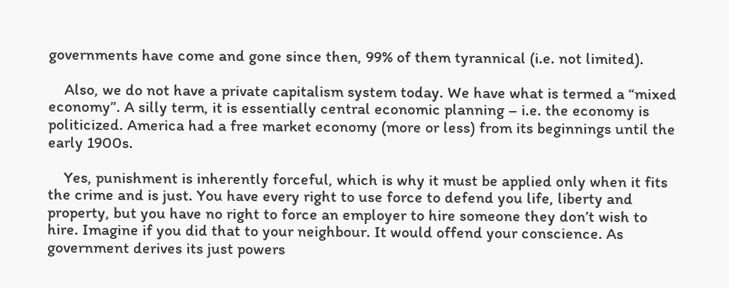governments have come and gone since then, 99% of them tyrannical (i.e. not limited).

    Also, we do not have a private capitalism system today. We have what is termed a “mixed economy”. A silly term, it is essentially central economic planning – i.e. the economy is politicized. America had a free market economy (more or less) from its beginnings until the early 1900s.

    Yes, punishment is inherently forceful, which is why it must be applied only when it fits the crime and is just. You have every right to use force to defend you life, liberty and property, but you have no right to force an employer to hire someone they don’t wish to hire. Imagine if you did that to your neighbour. It would offend your conscience. As government derives its just powers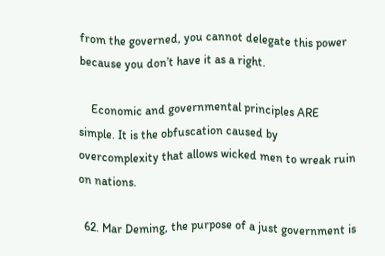from the governed, you cannot delegate this power because you don’t have it as a right.

    Economic and governmental principles ARE simple. It is the obfuscation caused by overcomplexity that allows wicked men to wreak ruin on nations.

  62. Mar Deming, the purpose of a just government is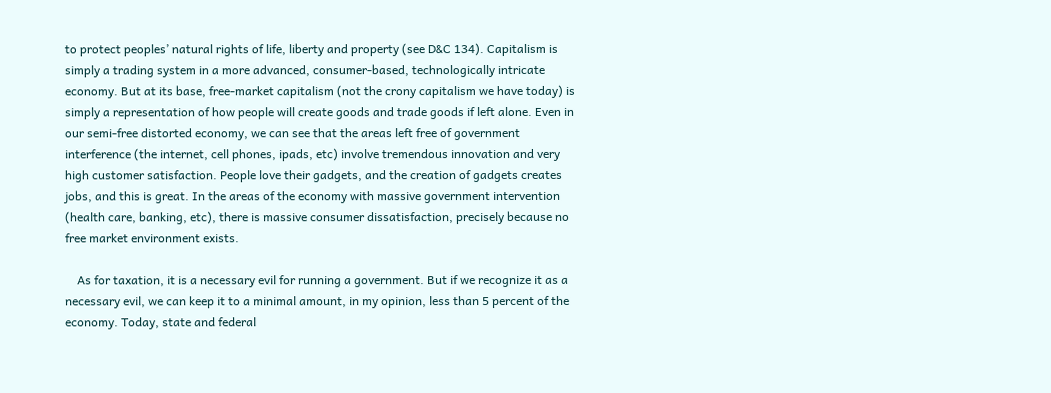to protect peoples’ natural rights of life, liberty and property (see D&C 134). Capitalism is simply a trading system in a more advanced, consumer-based, technologically intricate economy. But at its base, free-market capitalism (not the crony capitalism we have today) is simply a representation of how people will create goods and trade goods if left alone. Even in our semi-free distorted economy, we can see that the areas left free of government interference (the internet, cell phones, ipads, etc) involve tremendous innovation and very high customer satisfaction. People love their gadgets, and the creation of gadgets creates jobs, and this is great. In the areas of the economy with massive government intervention (health care, banking, etc), there is massive consumer dissatisfaction, precisely because no free market environment exists.

    As for taxation, it is a necessary evil for running a government. But if we recognize it as a necessary evil, we can keep it to a minimal amount, in my opinion, less than 5 percent of the economy. Today, state and federal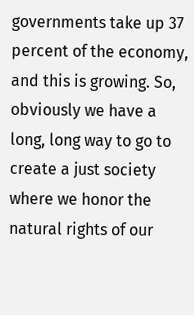governments take up 37 percent of the economy, and this is growing. So, obviously we have a long, long way to go to create a just society where we honor the natural rights of our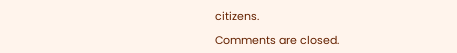citizens.

Comments are closed.